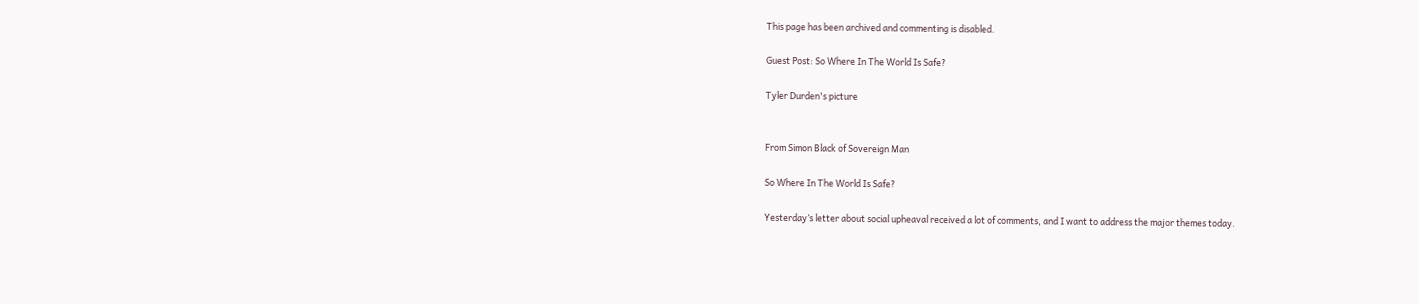This page has been archived and commenting is disabled.

Guest Post: So Where In The World Is Safe?

Tyler Durden's picture


From Simon Black of Sovereign Man

So Where In The World Is Safe?

Yesterday’s letter about social upheaval received a lot of comments, and I want to address the major themes today.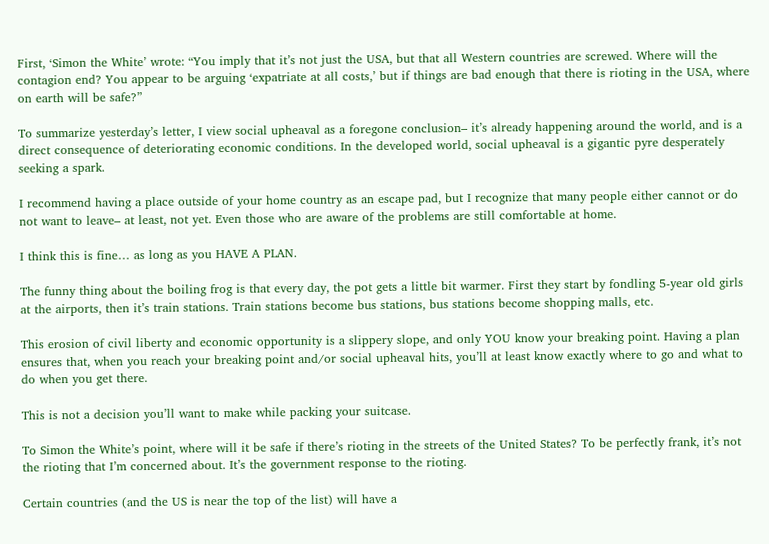First, ‘Simon the White’ wrote: “You imply that it’s not just the USA, but that all Western countries are screwed. Where will the contagion end? You appear to be arguing ‘expatriate at all costs,’ but if things are bad enough that there is rioting in the USA, where on earth will be safe?”

To summarize yesterday’s letter, I view social upheaval as a foregone conclusion– it’s already happening around the world, and is a direct consequence of deteriorating economic conditions. In the developed world, social upheaval is a gigantic pyre desperately seeking a spark.

I recommend having a place outside of your home country as an escape pad, but I recognize that many people either cannot or do not want to leave– at least, not yet. Even those who are aware of the problems are still comfortable at home.

I think this is fine… as long as you HAVE A PLAN.

The funny thing about the boiling frog is that every day, the pot gets a little bit warmer. First they start by fondling 5-year old girls at the airports, then it’s train stations. Train stations become bus stations, bus stations become shopping malls, etc.

This erosion of civil liberty and economic opportunity is a slippery slope, and only YOU know your breaking point. Having a plan ensures that, when you reach your breaking point and/or social upheaval hits, you’ll at least know exactly where to go and what to do when you get there.

This is not a decision you’ll want to make while packing your suitcase.

To Simon the White’s point, where will it be safe if there’s rioting in the streets of the United States? To be perfectly frank, it’s not the rioting that I’m concerned about. It’s the government response to the rioting.

Certain countries (and the US is near the top of the list) will have a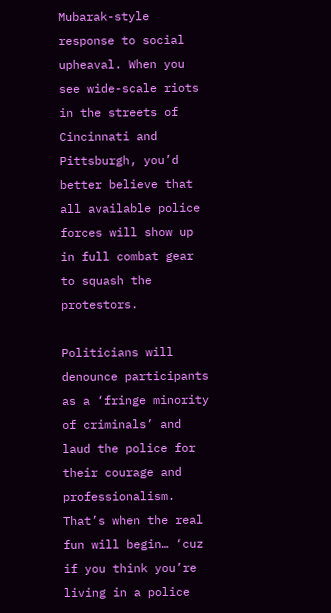Mubarak-style response to social upheaval. When you see wide-scale riots in the streets of Cincinnati and Pittsburgh, you’d better believe that all available police forces will show up in full combat gear to squash the protestors.

Politicians will denounce participants as a ‘fringe minority of criminals’ and laud the police for their courage and professionalism. That’s when the real fun will begin… ‘cuz if you think you’re living in a police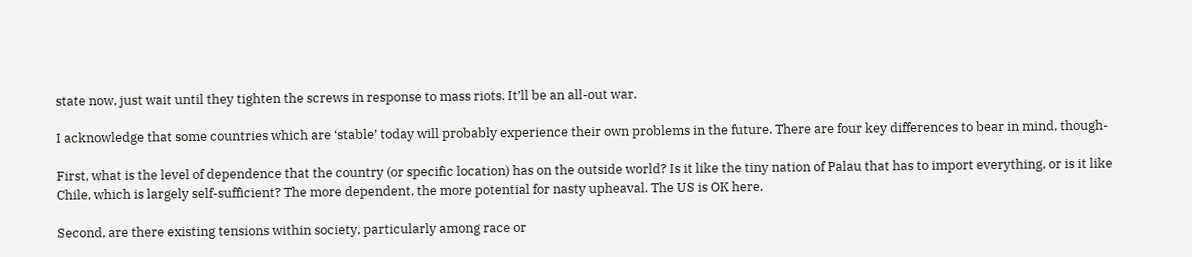state now, just wait until they tighten the screws in response to mass riots. It’ll be an all-out war.

I acknowledge that some countries which are ‘stable’ today will probably experience their own problems in the future. There are four key differences to bear in mind, though-

First, what is the level of dependence that the country (or specific location) has on the outside world? Is it like the tiny nation of Palau that has to import everything, or is it like Chile, which is largely self-sufficient? The more dependent, the more potential for nasty upheaval. The US is OK here.

Second, are there existing tensions within society, particularly among race or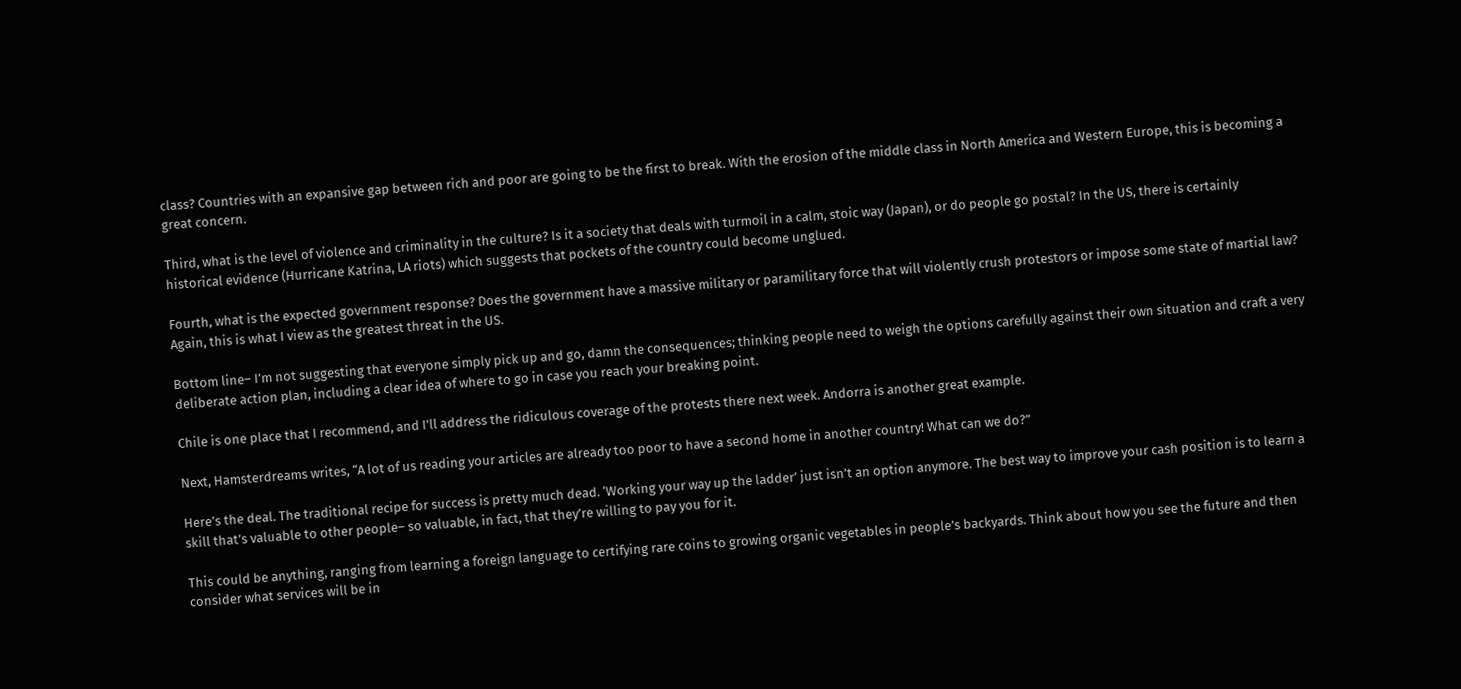class? Countries with an expansive gap between rich and poor are going to be the first to break. With the erosion of the middle class in North America and Western Europe, this is becoming a great concern.

Third, what is the level of violence and criminality in the culture? Is it a society that deals with turmoil in a calm, stoic way (Japan), or do people go postal? In the US, there is certainly historical evidence (Hurricane Katrina, LA riots) which suggests that pockets of the country could become unglued.

Fourth, what is the expected government response? Does the government have a massive military or paramilitary force that will violently crush protestors or impose some state of martial law? Again, this is what I view as the greatest threat in the US.

Bottom line– I’m not suggesting that everyone simply pick up and go, damn the consequences; thinking people need to weigh the options carefully against their own situation and craft a very deliberate action plan, including a clear idea of where to go in case you reach your breaking point.

Chile is one place that I recommend, and I’ll address the ridiculous coverage of the protests there next week. Andorra is another great example.

Next, Hamsterdreams writes, “A lot of us reading your articles are already too poor to have a second home in another country! What can we do?”

Here’s the deal. The traditional recipe for success is pretty much dead. ‘Working your way up the ladder’ just isn’t an option anymore. The best way to improve your cash position is to learn a skill that’s valuable to other people– so valuable, in fact, that they’re willing to pay you for it.

This could be anything, ranging from learning a foreign language to certifying rare coins to growing organic vegetables in people’s backyards. Think about how you see the future and then consider what services will be in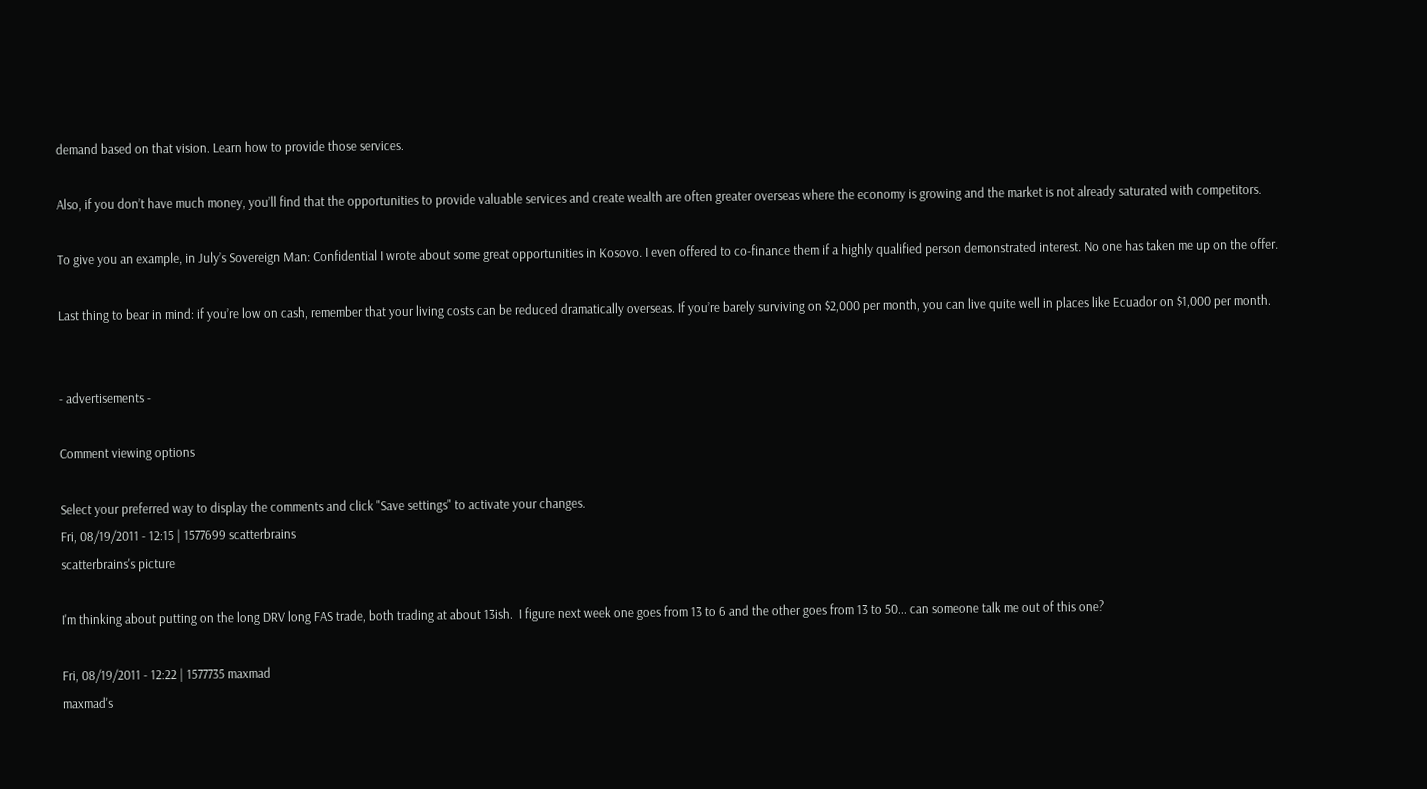demand based on that vision. Learn how to provide those services.

Also, if you don’t have much money, you’ll find that the opportunities to provide valuable services and create wealth are often greater overseas where the economy is growing and the market is not already saturated with competitors.

To give you an example, in July’s Sovereign Man: Confidential I wrote about some great opportunities in Kosovo. I even offered to co-finance them if a highly qualified person demonstrated interest. No one has taken me up on the offer.

Last thing to bear in mind: if you’re low on cash, remember that your living costs can be reduced dramatically overseas. If you’re barely surviving on $2,000 per month, you can live quite well in places like Ecuador on $1,000 per month.


- advertisements -

Comment viewing options

Select your preferred way to display the comments and click "Save settings" to activate your changes.
Fri, 08/19/2011 - 12:15 | 1577699 scatterbrains
scatterbrains's picture

I'm thinking about putting on the long DRV long FAS trade, both trading at about 13ish.  I figure next week one goes from 13 to 6 and the other goes from 13 to 50... can someone talk me out of this one?

Fri, 08/19/2011 - 12:22 | 1577735 maxmad
maxmad's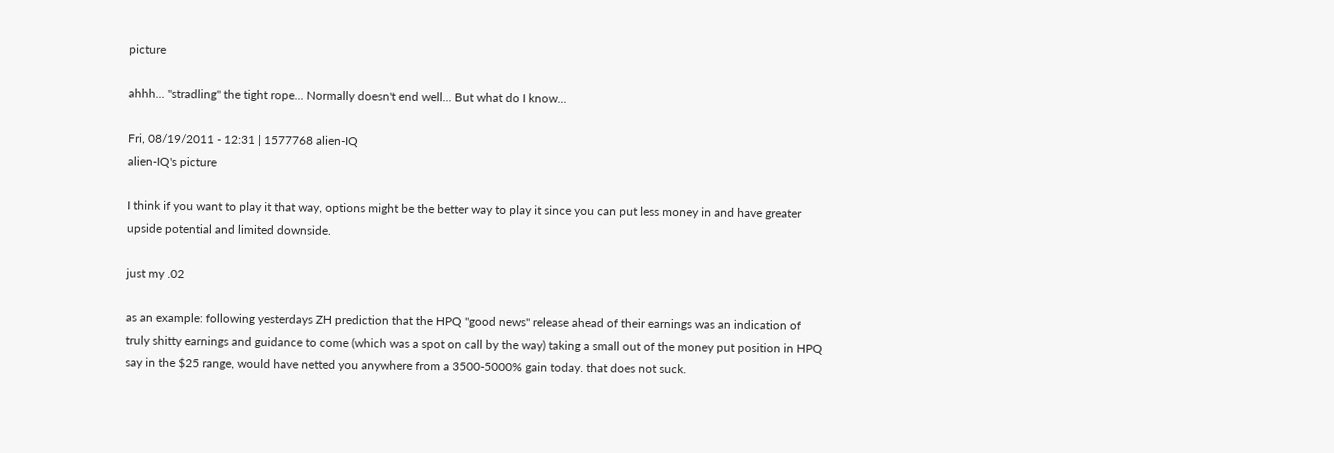picture

ahhh... "stradling" the tight rope... Normally doesn't end well... But what do I know...

Fri, 08/19/2011 - 12:31 | 1577768 alien-IQ
alien-IQ's picture

I think if you want to play it that way, options might be the better way to play it since you can put less money in and have greater upside potential and limited downside.

just my .02

as an example: following yesterdays ZH prediction that the HPQ "good news" release ahead of their earnings was an indication of truly shitty earnings and guidance to come (which was a spot on call by the way) taking a small out of the money put position in HPQ say in the $25 range, would have netted you anywhere from a 3500-5000% gain today. that does not suck.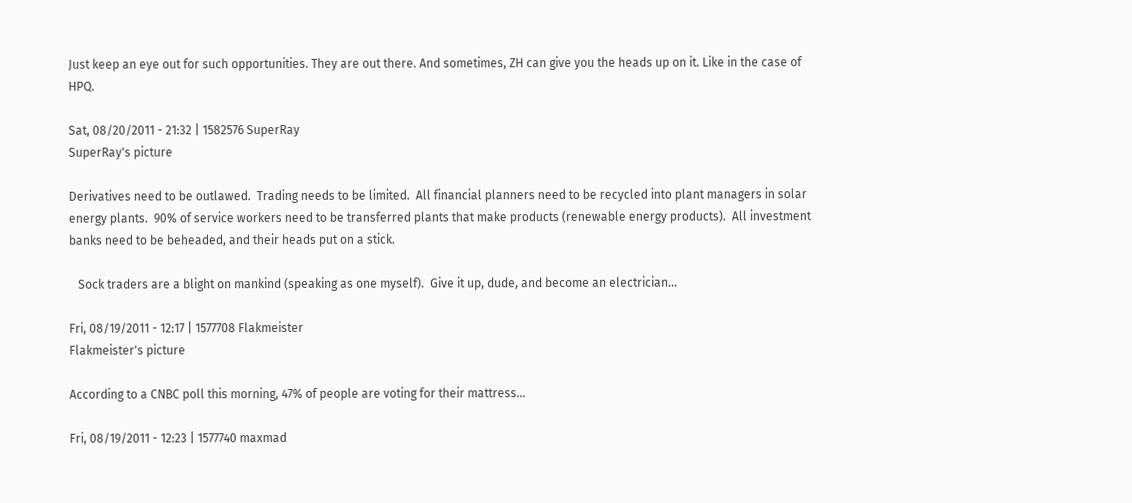Just keep an eye out for such opportunities. They are out there. And sometimes, ZH can give you the heads up on it. Like in the case of HPQ.

Sat, 08/20/2011 - 21:32 | 1582576 SuperRay
SuperRay's picture

Derivatives need to be outlawed.  Trading needs to be limited.  All financial planners need to be recycled into plant managers in solar energy plants.  90% of service workers need to be transferred plants that make products (renewable energy products).  All investment banks need to be beheaded, and their heads put on a stick.

   Sock traders are a blight on mankind (speaking as one myself).  Give it up, dude, and become an electrician...

Fri, 08/19/2011 - 12:17 | 1577708 Flakmeister
Flakmeister's picture

According to a CNBC poll this morning, 47% of people are voting for their mattress...

Fri, 08/19/2011 - 12:23 | 1577740 maxmad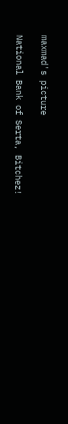maxmad's picture

National Bank of Serta, Bitchez!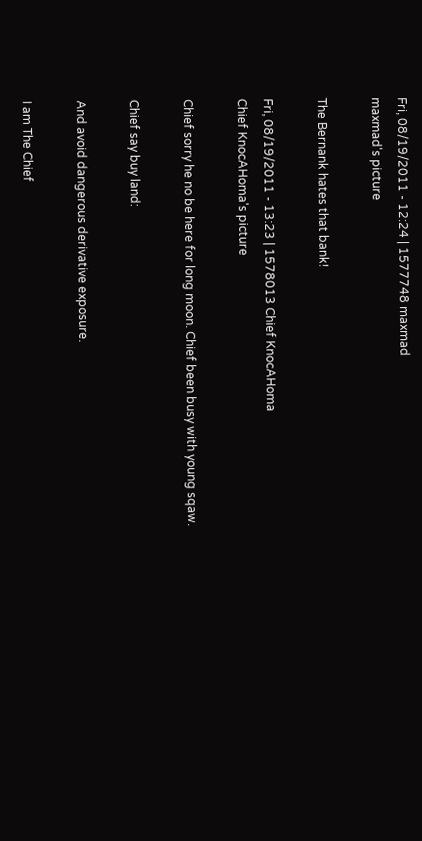Fri, 08/19/2011 - 12:24 | 1577748 maxmad
maxmad's picture

The Bernank hates that bank!

Fri, 08/19/2011 - 13:23 | 1578013 Chief KnocAHoma
Chief KnocAHoma's picture

Chief sorry he no be here for long moon. Chief been busy with young sqaw.

Chief say buy land:

And avoid dangerous derivative exposure.

I am The Chief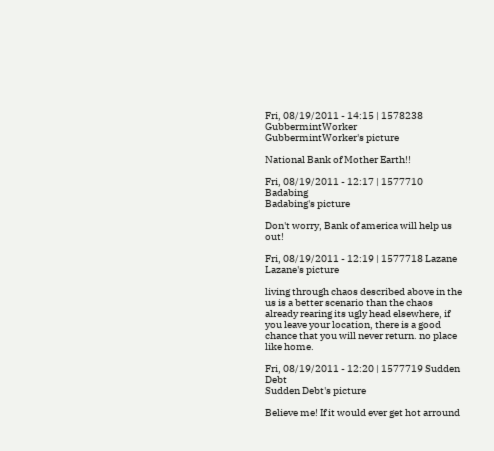Fri, 08/19/2011 - 14:15 | 1578238 GubbermintWorker
GubbermintWorker's picture

National Bank of Mother Earth!!

Fri, 08/19/2011 - 12:17 | 1577710 Badabing
Badabing's picture

Don't worry, Bank of america will help us out!

Fri, 08/19/2011 - 12:19 | 1577718 Lazane
Lazane's picture

living through chaos described above in the us is a better scenario than the chaos already rearing its ugly head elsewhere, if you leave your location, there is a good chance that you will never return. no place like home.

Fri, 08/19/2011 - 12:20 | 1577719 Sudden Debt
Sudden Debt's picture

Believe me! If it would ever get hot arround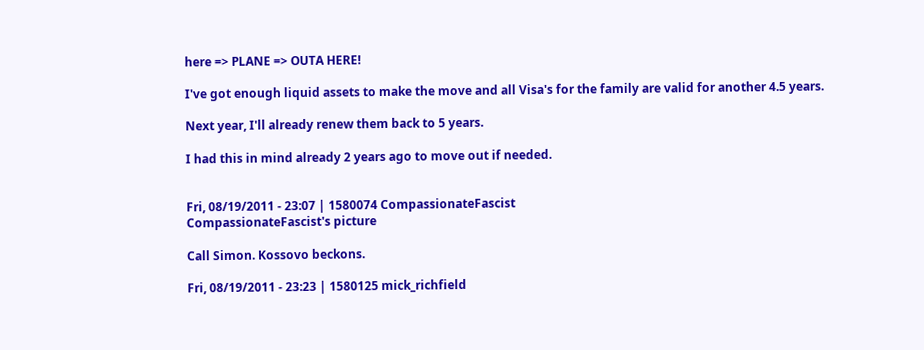here => PLANE => OUTA HERE!

I've got enough liquid assets to make the move and all Visa's for the family are valid for another 4.5 years.

Next year, I'll already renew them back to 5 years.

I had this in mind already 2 years ago to move out if needed.


Fri, 08/19/2011 - 23:07 | 1580074 CompassionateFascist
CompassionateFascist's picture

Call Simon. Kossovo beckons.

Fri, 08/19/2011 - 23:23 | 1580125 mick_richfield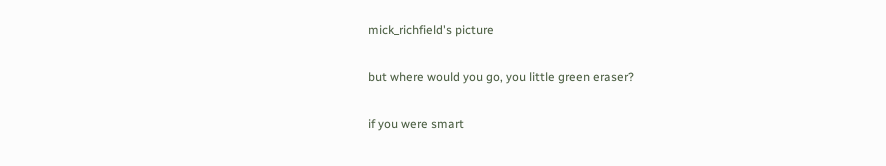mick_richfield's picture

but where would you go, you little green eraser?

if you were smart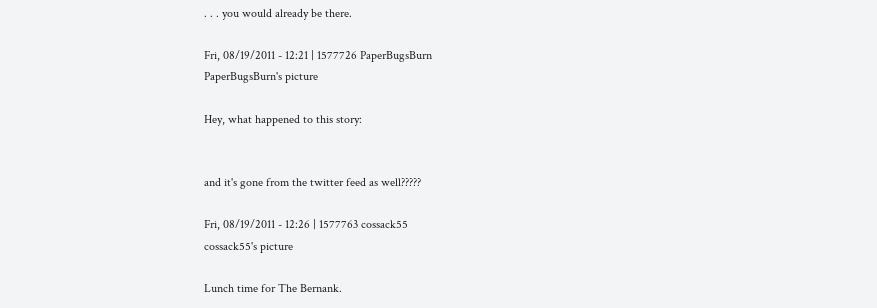. . . you would already be there.

Fri, 08/19/2011 - 12:21 | 1577726 PaperBugsBurn
PaperBugsBurn's picture

Hey, what happened to this story:


and it's gone from the twitter feed as well?????

Fri, 08/19/2011 - 12:26 | 1577763 cossack55
cossack55's picture

Lunch time for The Bernank.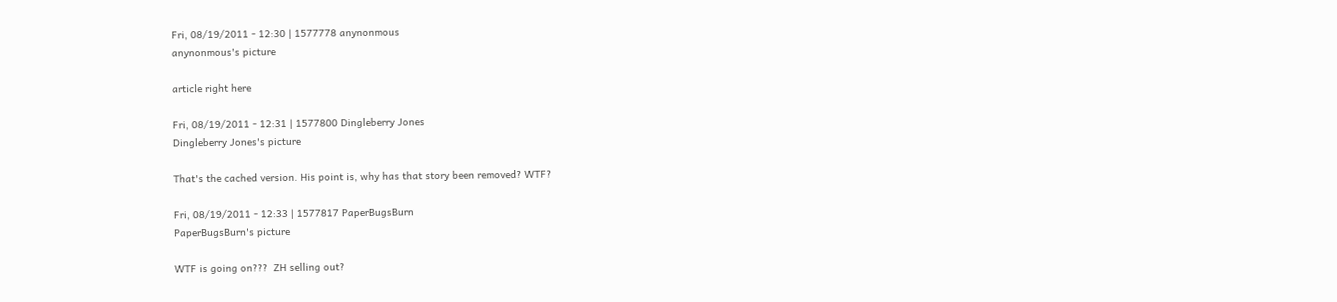Fri, 08/19/2011 - 12:30 | 1577778 anynonmous
anynonmous's picture

article right here

Fri, 08/19/2011 - 12:31 | 1577800 Dingleberry Jones
Dingleberry Jones's picture

That's the cached version. His point is, why has that story been removed? WTF?

Fri, 08/19/2011 - 12:33 | 1577817 PaperBugsBurn
PaperBugsBurn's picture

WTF is going on???  ZH selling out?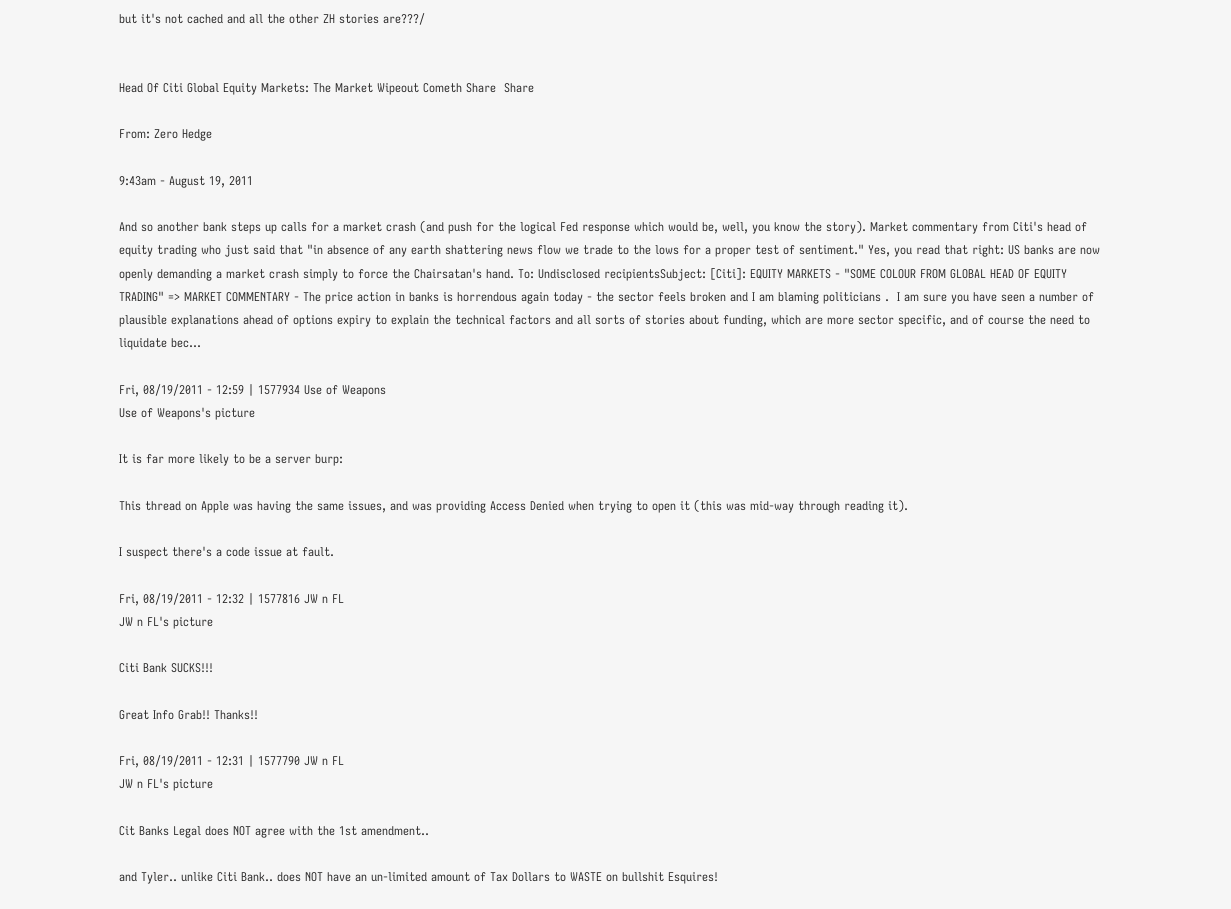but it's not cached and all the other ZH stories are???/


Head Of Citi Global Equity Markets: The Market Wipeout Cometh Share  Share

From: Zero Hedge

9:43am - August 19, 2011

And so another bank steps up calls for a market crash (and push for the logical Fed response which would be, well, you know the story). Market commentary from Citi's head of equity trading who just said that "in absence of any earth shattering news flow we trade to the lows for a proper test of sentiment." Yes, you read that right: US banks are now openly demanding a market crash simply to force the Chairsatan's hand. To: Undisclosed recipientsSubject: [Citi]: EQUITY MARKETS - "SOME COLOUR FROM GLOBAL HEAD OF EQUITY TRADING" => MARKET COMMENTARY - The price action in banks is horrendous again today - the sector feels broken and I am blaming politicians .  I am sure you have seen a number of plausible explanations ahead of options expiry to explain the technical factors and all sorts of stories about funding, which are more sector specific, and of course the need to liquidate bec...

Fri, 08/19/2011 - 12:59 | 1577934 Use of Weapons
Use of Weapons's picture

It is far more likely to be a server burp:

This thread on Apple was having the same issues, and was providing Access Denied when trying to open it (this was mid-way through reading it).

I suspect there's a code issue at fault.

Fri, 08/19/2011 - 12:32 | 1577816 JW n FL
JW n FL's picture

Citi Bank SUCKS!!!

Great Info Grab!! Thanks!!

Fri, 08/19/2011 - 12:31 | 1577790 JW n FL
JW n FL's picture

Cit Banks Legal does NOT agree with the 1st amendment..

and Tyler.. unlike Citi Bank.. does NOT have an un-limited amount of Tax Dollars to WASTE on bullshit Esquires!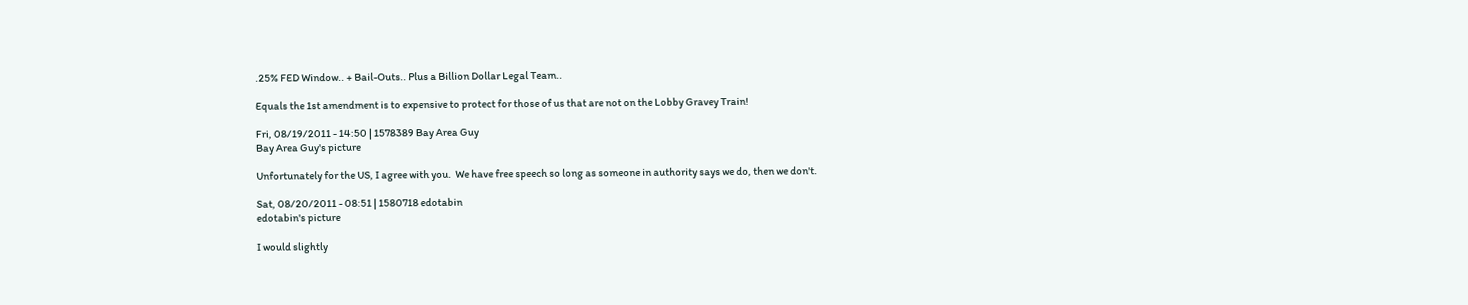.25% FED Window.. + Bail-Outs.. Plus a Billion Dollar Legal Team..

Equals the 1st amendment is to expensive to protect for those of us that are not on the Lobby Gravey Train!

Fri, 08/19/2011 - 14:50 | 1578389 Bay Area Guy
Bay Area Guy's picture

Unfortunately for the US, I agree with you.  We have free speech so long as someone in authority says we do, then we don't.

Sat, 08/20/2011 - 08:51 | 1580718 edotabin
edotabin's picture

I would slightly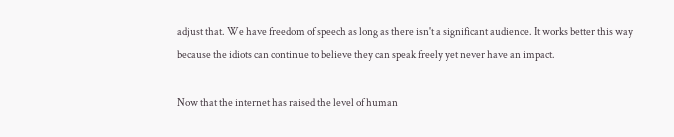adjust that. We have freedom of speech as long as there isn't a significant audience. It works better this way because the idiots can continue to believe they can speak freely yet never have an impact.

Now that the internet has raised the level of human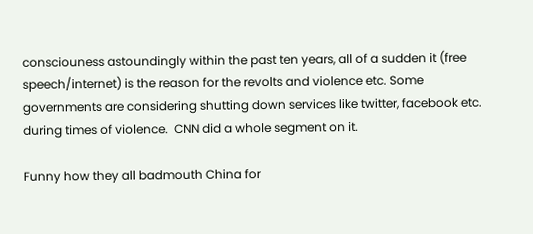consciouness astoundingly within the past ten years, all of a sudden it (free speech/internet) is the reason for the revolts and violence etc. Some governments are considering shutting down services like twitter, facebook etc. during times of violence.  CNN did a whole segment on it.

Funny how they all badmouth China for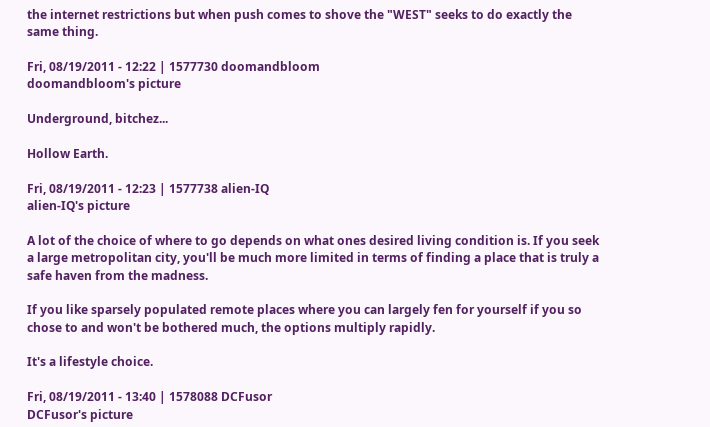the internet restrictions but when push comes to shove the "WEST" seeks to do exactly the same thing.

Fri, 08/19/2011 - 12:22 | 1577730 doomandbloom
doomandbloom's picture

Underground, bitchez...

Hollow Earth.

Fri, 08/19/2011 - 12:23 | 1577738 alien-IQ
alien-IQ's picture

A lot of the choice of where to go depends on what ones desired living condition is. If you seek a large metropolitan city, you'll be much more limited in terms of finding a place that is truly a safe haven from the madness.

If you like sparsely populated remote places where you can largely fen for yourself if you so chose to and won't be bothered much, the options multiply rapidly.

It's a lifestyle choice.

Fri, 08/19/2011 - 13:40 | 1578088 DCFusor
DCFusor's picture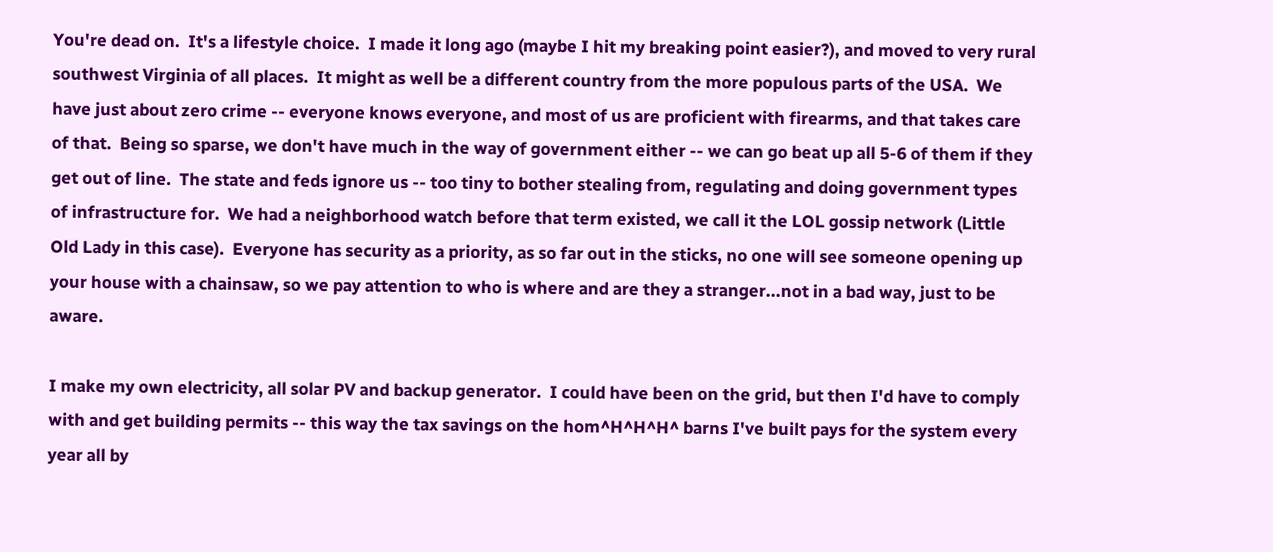You're dead on.  It's a lifestyle choice.  I made it long ago (maybe I hit my breaking point easier?), and moved to very rural southwest Virginia of all places.  It might as well be a different country from the more populous parts of the USA.  We have just about zero crime -- everyone knows everyone, and most of us are proficient with firearms, and that takes care of that.  Being so sparse, we don't have much in the way of government either -- we can go beat up all 5-6 of them if they get out of line.  The state and feds ignore us -- too tiny to bother stealing from, regulating and doing government types of infrastructure for.  We had a neighborhood watch before that term existed, we call it the LOL gossip network (Little Old Lady in this case).  Everyone has security as a priority, as so far out in the sticks, no one will see someone opening up your house with a chainsaw, so we pay attention to who is where and are they a stranger...not in a bad way, just to be aware.

I make my own electricity, all solar PV and backup generator.  I could have been on the grid, but then I'd have to comply with and get building permits -- this way the tax savings on the hom^H^H^H^ barns I've built pays for the system every year all by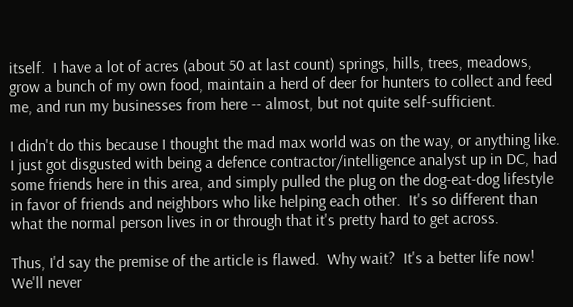itself.  I have a lot of acres (about 50 at last count) springs, hills, trees, meadows, grow a bunch of my own food, maintain a herd of deer for hunters to collect and feed me, and run my businesses from here -- almost, but not quite self-sufficient.

I didn't do this because I thought the mad max world was on the way, or anything like.  I just got disgusted with being a defence contractor/intelligence analyst up in DC, had some friends here in this area, and simply pulled the plug on the dog-eat-dog lifestyle in favor of friends and neighbors who like helping each other.  It's so different than what the normal person lives in or through that it's pretty hard to get across.

Thus, I'd say the premise of the article is flawed.  Why wait?  It's a better life now!  We'll never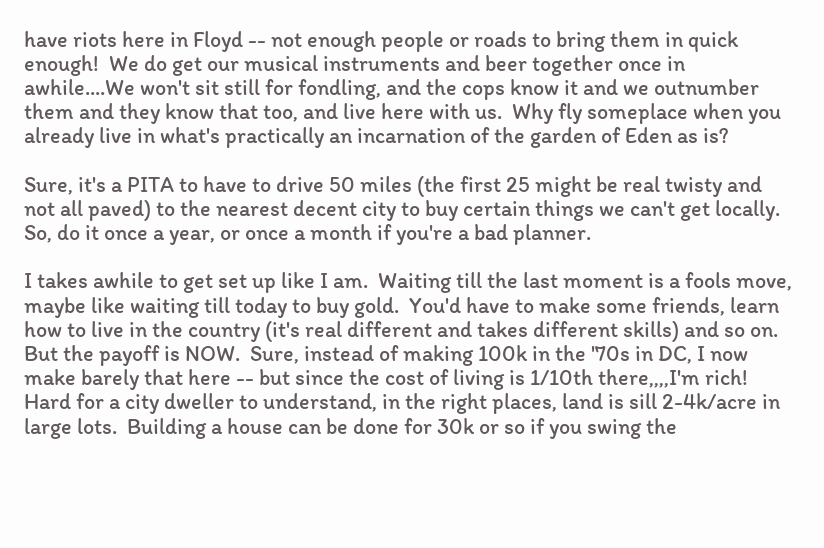have riots here in Floyd -- not enough people or roads to bring them in quick enough!  We do get our musical instruments and beer together once in awhile....We won't sit still for fondling, and the cops know it and we outnumber them and they know that too, and live here with us.  Why fly someplace when you already live in what's practically an incarnation of the garden of Eden as is?

Sure, it's a PITA to have to drive 50 miles (the first 25 might be real twisty and not all paved) to the nearest decent city to buy certain things we can't get locally.  So, do it once a year, or once a month if you're a bad planner.

I takes awhile to get set up like I am.  Waiting till the last moment is a fools move, maybe like waiting till today to buy gold.  You'd have to make some friends, learn how to live in the country (it's real different and takes different skills) and so on.  But the payoff is NOW.  Sure, instead of making 100k in the '70s in DC, I now make barely that here -- but since the cost of living is 1/10th there,,,,I'm rich!  Hard for a city dweller to understand, in the right places, land is sill 2-4k/acre in large lots.  Building a house can be done for 30k or so if you swing the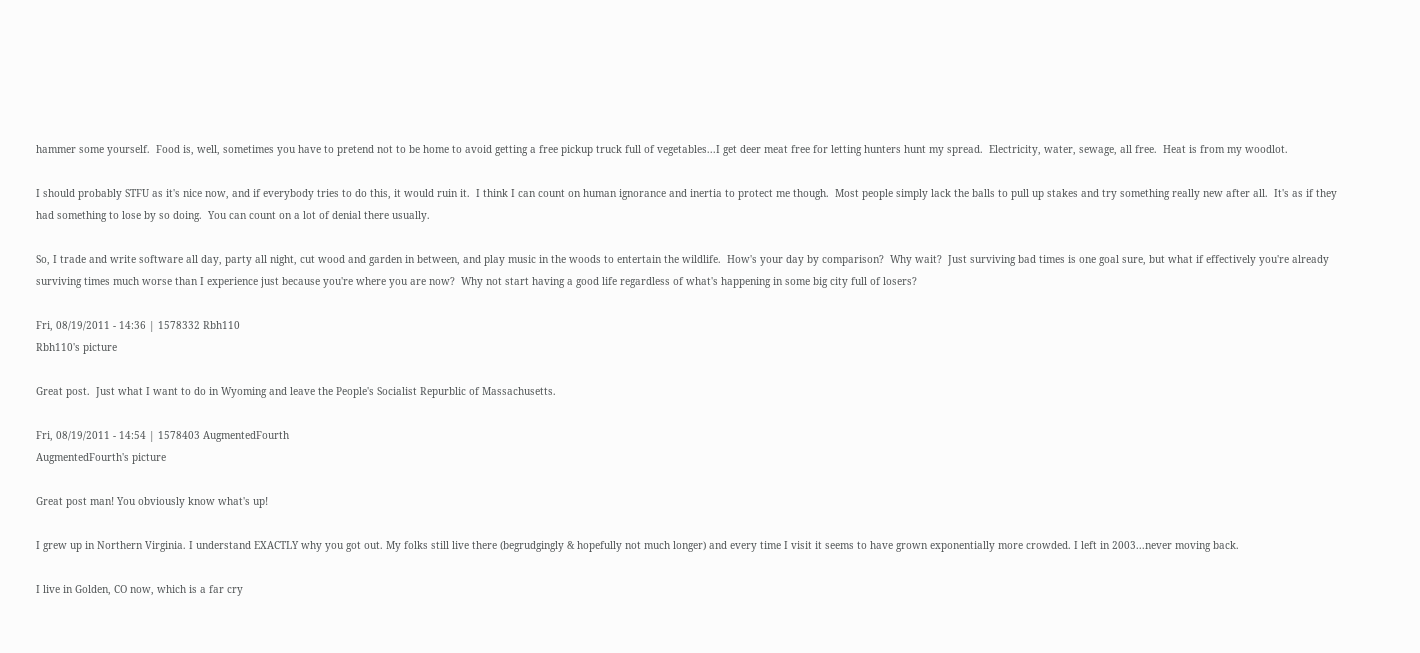hammer some yourself.  Food is, well, sometimes you have to pretend not to be home to avoid getting a free pickup truck full of vegetables...I get deer meat free for letting hunters hunt my spread.  Electricity, water, sewage, all free.  Heat is from my woodlot.

I should probably STFU as it's nice now, and if everybody tries to do this, it would ruin it.  I think I can count on human ignorance and inertia to protect me though.  Most people simply lack the balls to pull up stakes and try something really new after all.  It's as if they had something to lose by so doing.  You can count on a lot of denial there usually.

So, I trade and write software all day, party all night, cut wood and garden in between, and play music in the woods to entertain the wildlife.  How's your day by comparison?  Why wait?  Just surviving bad times is one goal sure, but what if effectively you're already surviving times much worse than I experience just because you're where you are now?  Why not start having a good life regardless of what's happening in some big city full of losers?

Fri, 08/19/2011 - 14:36 | 1578332 Rbh110
Rbh110's picture

Great post.  Just what I want to do in Wyoming and leave the People's Socialist Repurblic of Massachusetts.

Fri, 08/19/2011 - 14:54 | 1578403 AugmentedFourth
AugmentedFourth's picture

Great post man! You obviously know what's up!

I grew up in Northern Virginia. I understand EXACTLY why you got out. My folks still live there (begrudgingly & hopefully not much longer) and every time I visit it seems to have grown exponentially more crowded. I left in 2003...never moving back.

I live in Golden, CO now, which is a far cry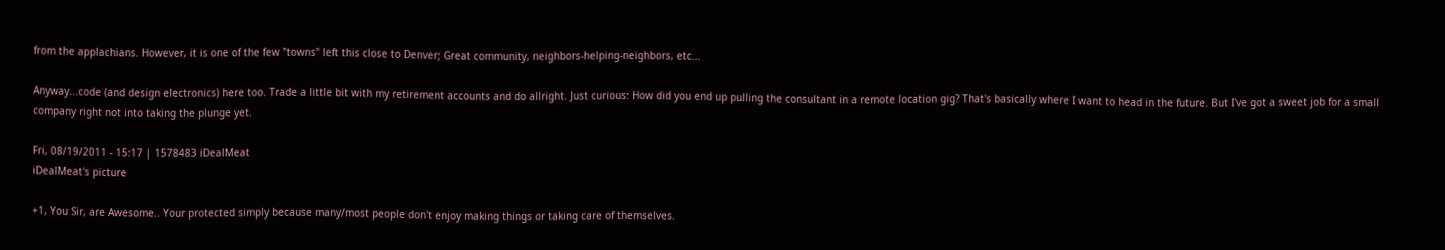from the applachians. However, it is one of the few "towns" left this close to Denver; Great community, neighbors-helping-neighbors, etc...

Anyway...code (and design electronics) here too. Trade a little bit with my retirement accounts and do allright. Just curious: How did you end up pulling the consultant in a remote location gig? That's basically where I want to head in the future. But I've got a sweet job for a small company right not into taking the plunge yet.

Fri, 08/19/2011 - 15:17 | 1578483 iDealMeat
iDealMeat's picture

+1, You Sir, are Awesome.. Your protected simply because many/most people don't enjoy making things or taking care of themselves.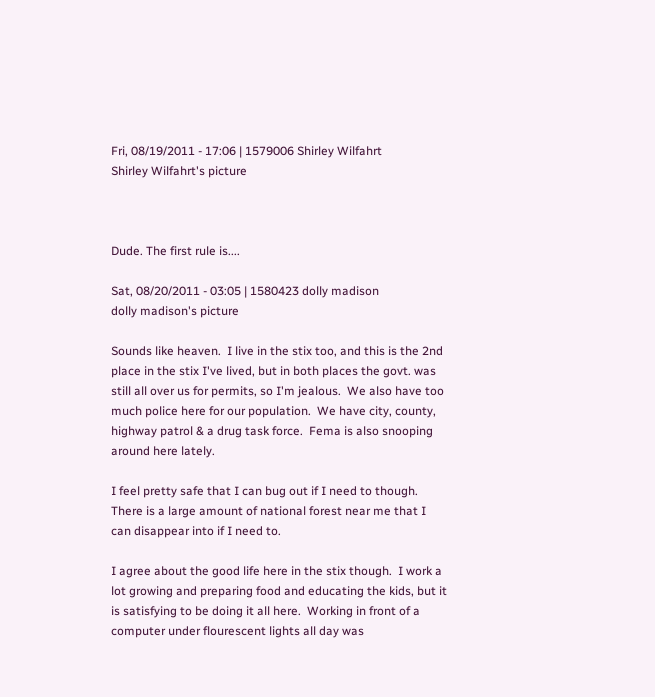Fri, 08/19/2011 - 17:06 | 1579006 Shirley Wilfahrt
Shirley Wilfahrt's picture



Dude. The first rule is....

Sat, 08/20/2011 - 03:05 | 1580423 dolly madison
dolly madison's picture

Sounds like heaven.  I live in the stix too, and this is the 2nd place in the stix I've lived, but in both places the govt. was still all over us for permits, so I'm jealous.  We also have too much police here for our population.  We have city, county, highway patrol & a drug task force.  Fema is also snooping around here lately.

I feel pretty safe that I can bug out if I need to though.  There is a large amount of national forest near me that I can disappear into if I need to.

I agree about the good life here in the stix though.  I work a lot growing and preparing food and educating the kids, but it is satisfying to be doing it all here.  Working in front of a computer under flourescent lights all day was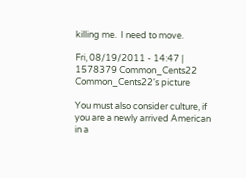killing me.  I need to move.

Fri, 08/19/2011 - 14:47 | 1578379 Common_Cents22
Common_Cents22's picture

You must also consider culture, if you are a newly arrived American in a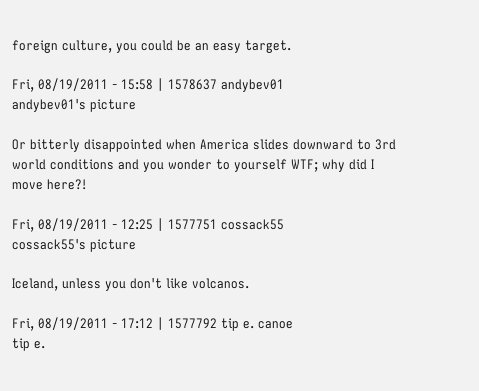foreign culture, you could be an easy target.

Fri, 08/19/2011 - 15:58 | 1578637 andybev01
andybev01's picture

Or bitterly disappointed when America slides downward to 3rd world conditions and you wonder to yourself WTF; why did I move here?!

Fri, 08/19/2011 - 12:25 | 1577751 cossack55
cossack55's picture

Iceland, unless you don't like volcanos.

Fri, 08/19/2011 - 17:12 | 1577792 tip e. canoe
tip e.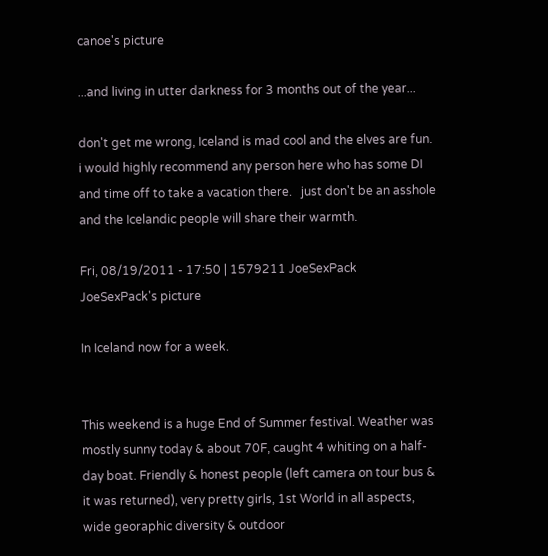canoe's picture

...and living in utter darkness for 3 months out of the year...

don't get me wrong, Iceland is mad cool and the elves are fun.   i would highly recommend any person here who has some DI and time off to take a vacation there.   just don't be an asshole and the Icelandic people will share their warmth.

Fri, 08/19/2011 - 17:50 | 1579211 JoeSexPack
JoeSexPack's picture

In Iceland now for a week.


This weekend is a huge End of Summer festival. Weather was mostly sunny today & about 70F, caught 4 whiting on a half-day boat. Friendly & honest people (left camera on tour bus & it was returned), very pretty girls, 1st World in all aspects, wide georaphic diversity & outdoor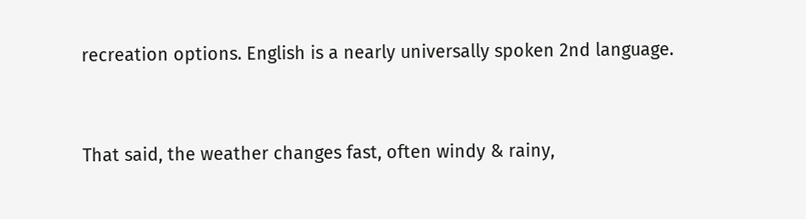recreation options. English is a nearly universally spoken 2nd language.


That said, the weather changes fast, often windy & rainy,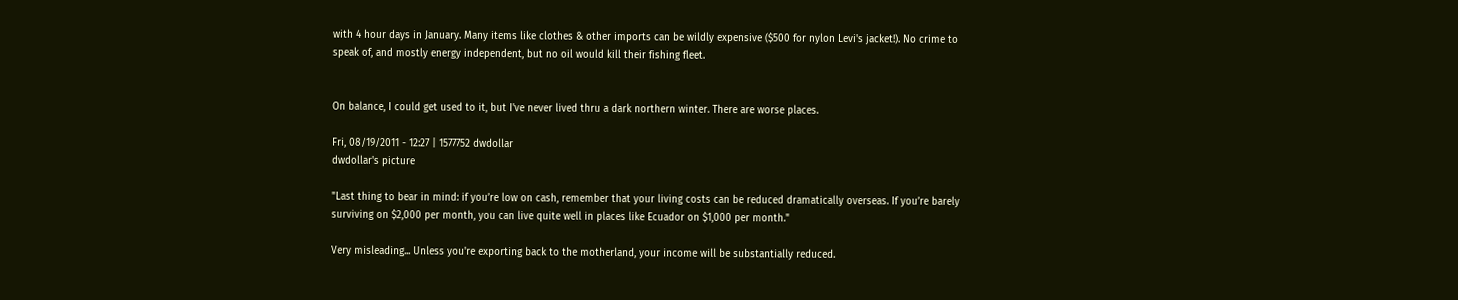with 4 hour days in January. Many items like clothes & other imports can be wildly expensive ($500 for nylon Levi's jacket!). No crime to speak of, and mostly energy independent, but no oil would kill their fishing fleet.


On balance, I could get used to it, but I've never lived thru a dark northern winter. There are worse places.

Fri, 08/19/2011 - 12:27 | 1577752 dwdollar
dwdollar's picture

"Last thing to bear in mind: if you’re low on cash, remember that your living costs can be reduced dramatically overseas. If you’re barely surviving on $2,000 per month, you can live quite well in places like Ecuador on $1,000 per month."

Very misleading... Unless you're exporting back to the motherland, your income will be substantially reduced.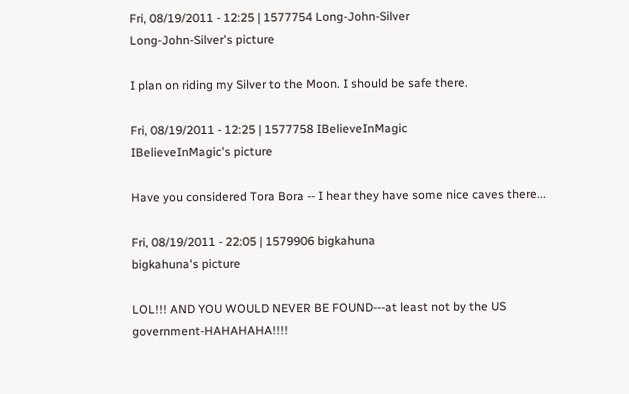Fri, 08/19/2011 - 12:25 | 1577754 Long-John-Silver
Long-John-Silver's picture

I plan on riding my Silver to the Moon. I should be safe there.

Fri, 08/19/2011 - 12:25 | 1577758 IBelieveInMagic
IBelieveInMagic's picture

Have you considered Tora Bora -- I hear they have some nice caves there...

Fri, 08/19/2011 - 22:05 | 1579906 bigkahuna
bigkahuna's picture

LOL!!! AND YOU WOULD NEVER BE FOUND---at least not by the US government-HAHAHAHA!!!!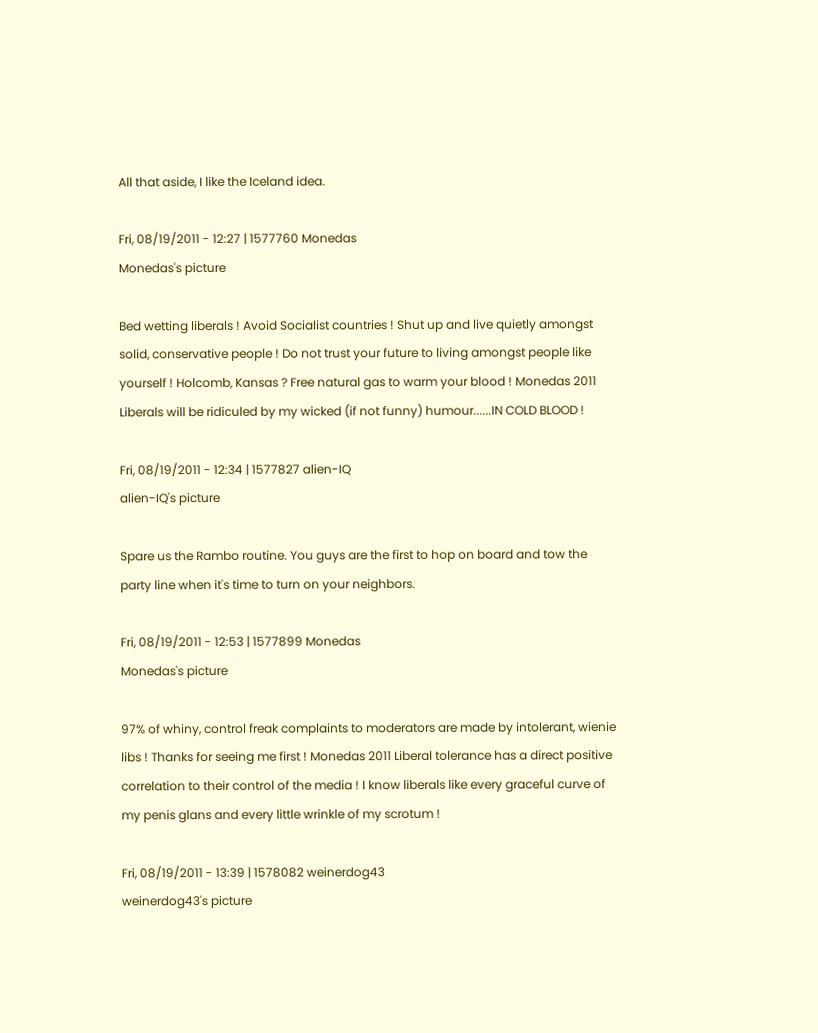All that aside, I like the Iceland idea.

Fri, 08/19/2011 - 12:27 | 1577760 Monedas
Monedas's picture

Bed wetting liberals ! Avoid Socialist countries ! Shut up and live quietly amongst solid, conservative people ! Do not trust your future to living amongst people like yourself ! Holcomb, Kansas ? Free natural gas to warm your blood ! Monedas 2011 Liberals will be ridiculed by my wicked (if not funny) humour......IN COLD BLOOD !

Fri, 08/19/2011 - 12:34 | 1577827 alien-IQ
alien-IQ's picture

Spare us the Rambo routine. You guys are the first to hop on board and tow the party line when it's time to turn on your neighbors.

Fri, 08/19/2011 - 12:53 | 1577899 Monedas
Monedas's picture

97% of whiny, control freak complaints to moderators are made by intolerant, wienie libs ! Thanks for seeing me first ! Monedas 2011 Liberal tolerance has a direct positive correlation to their control of the media ! I know liberals like every graceful curve of my penis glans and every little wrinkle of my scrotum !

Fri, 08/19/2011 - 13:39 | 1578082 weinerdog43
weinerdog43's picture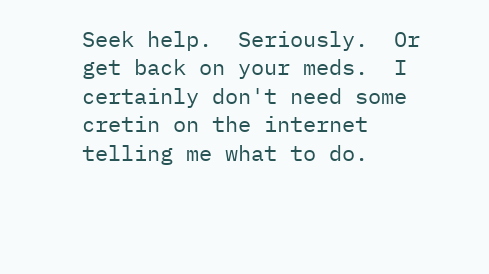Seek help.  Seriously.  Or get back on your meds.  I certainly don't need some cretin on the internet telling me what to do.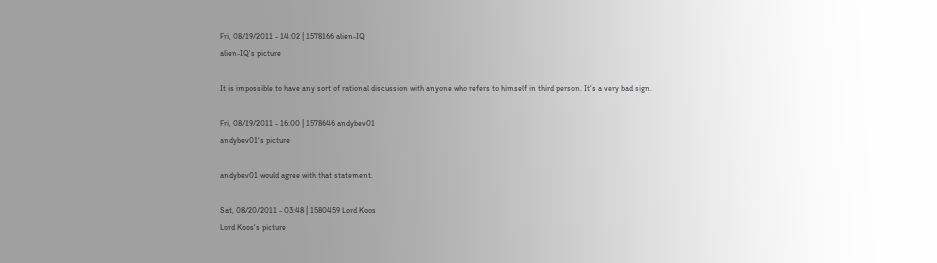Fri, 08/19/2011 - 14:02 | 1578166 alien-IQ
alien-IQ's picture

It is impossible to have any sort of rational discussion with anyone who refers to himself in third person. It's a very bad sign.

Fri, 08/19/2011 - 16:00 | 1578646 andybev01
andybev01's picture

andybev01 would agree with that statement.

Sat, 08/20/2011 - 03:48 | 1580459 Lord Koos
Lord Koos's picture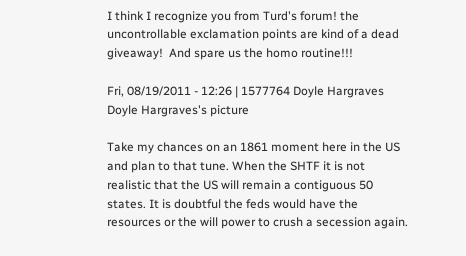I think I recognize you from Turd's forum! the uncontrollable exclamation points are kind of a dead giveaway!  And spare us the homo routine!!!

Fri, 08/19/2011 - 12:26 | 1577764 Doyle Hargraves
Doyle Hargraves's picture

Take my chances on an 1861 moment here in the US and plan to that tune. When the SHTF it is not realistic that the US will remain a contiguous 50 states. It is doubtful the feds would have the resources or the will power to crush a secession again.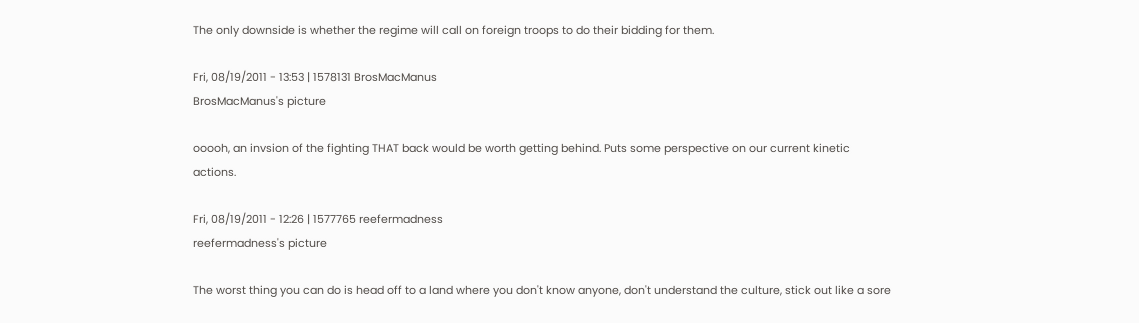The only downside is whether the regime will call on foreign troops to do their bidding for them.

Fri, 08/19/2011 - 13:53 | 1578131 BrosMacManus
BrosMacManus's picture

ooooh, an invsion of the fighting THAT back would be worth getting behind. Puts some perspective on our current kinetic actions.

Fri, 08/19/2011 - 12:26 | 1577765 reefermadness
reefermadness's picture

The worst thing you can do is head off to a land where you don't know anyone, don't understand the culture, stick out like a sore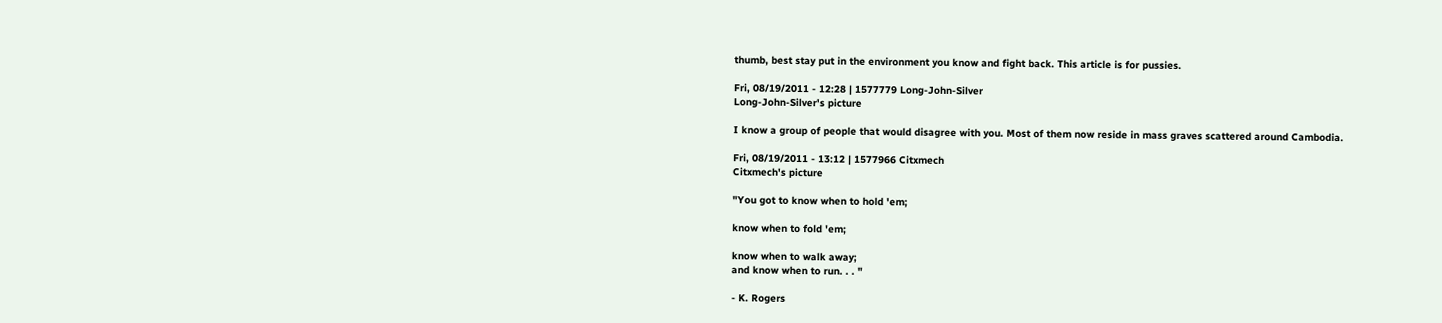thumb, best stay put in the environment you know and fight back. This article is for pussies.

Fri, 08/19/2011 - 12:28 | 1577779 Long-John-Silver
Long-John-Silver's picture

I know a group of people that would disagree with you. Most of them now reside in mass graves scattered around Cambodia.

Fri, 08/19/2011 - 13:12 | 1577966 Citxmech
Citxmech's picture

"You got to know when to hold 'em;

know when to fold 'em;

know when to walk away;
and know when to run. . . "

- K. Rogers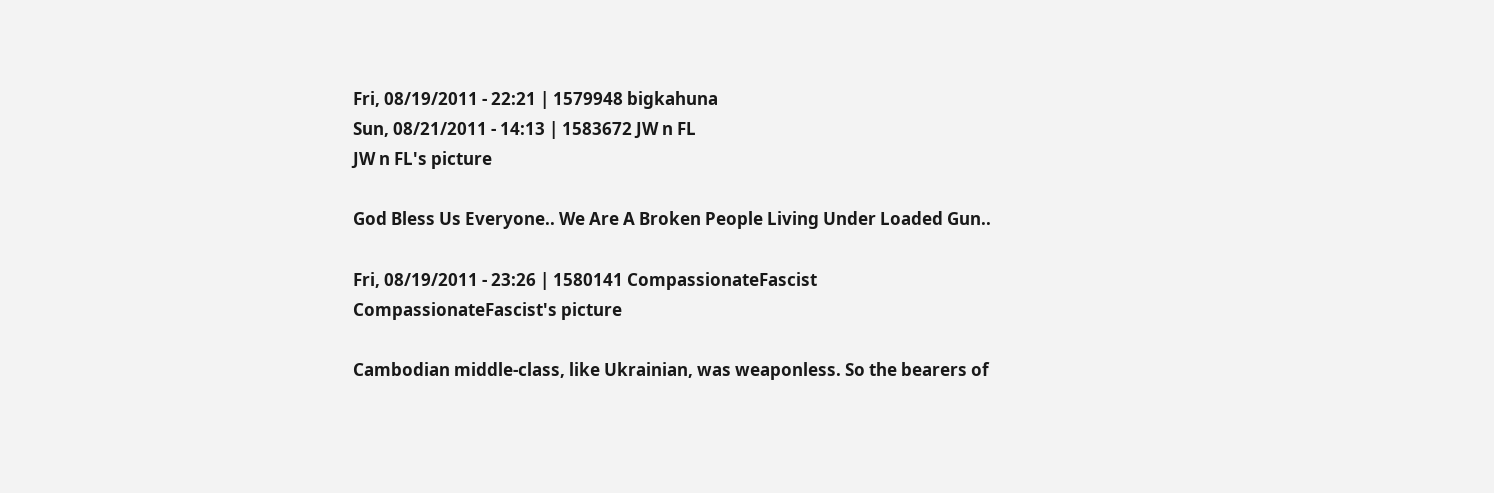Fri, 08/19/2011 - 22:21 | 1579948 bigkahuna
Sun, 08/21/2011 - 14:13 | 1583672 JW n FL
JW n FL's picture

God Bless Us Everyone.. We Are A Broken People Living Under Loaded Gun..

Fri, 08/19/2011 - 23:26 | 1580141 CompassionateFascist
CompassionateFascist's picture

Cambodian middle-class, like Ukrainian, was weaponless. So the bearers of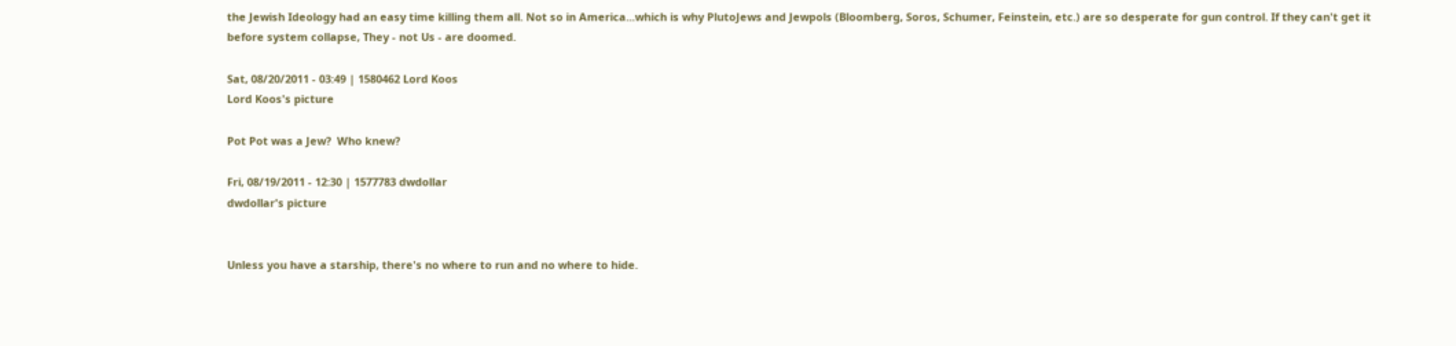the Jewish Ideology had an easy time killing them all. Not so in America...which is why PlutoJews and Jewpols (Bloomberg, Soros, Schumer, Feinstein, etc.) are so desperate for gun control. If they can't get it before system collapse, They - not Us - are doomed.

Sat, 08/20/2011 - 03:49 | 1580462 Lord Koos
Lord Koos's picture

Pot Pot was a Jew?  Who knew?

Fri, 08/19/2011 - 12:30 | 1577783 dwdollar
dwdollar's picture


Unless you have a starship, there's no where to run and no where to hide.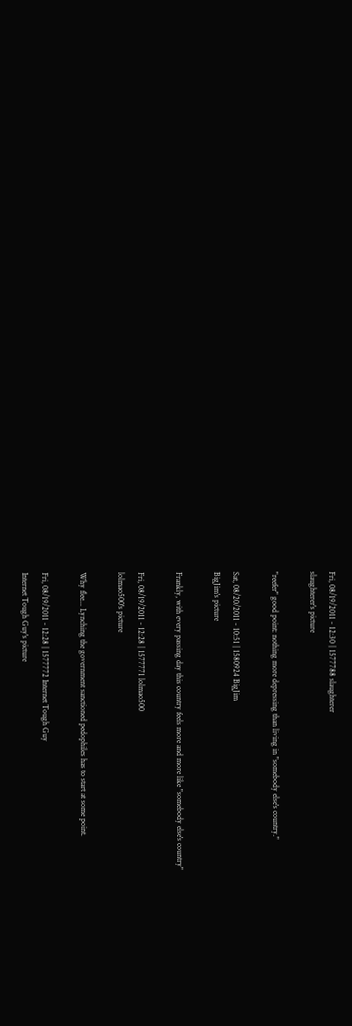Fri, 08/19/2011 - 12:30 | 1577788 slaughterer
slaughterer's picture

"reefer" good point: nothing more depressing than living in "somebody else's country."

Sat, 08/20/2011 - 10:51 | 1580924 BigJim
BigJim's picture

Frankly, with every passing day this country feels more and more like "somebody else's country"

Fri, 08/19/2011 - 12:28 | 1577771 lolmao500
lolmao500's picture

Why flee... Lynching the government sanctioned pedophiles has to start at some point.

Fri, 08/19/2011 - 12:28 | 1577772 Internet Tough Guy
Internet Tough Guy's picture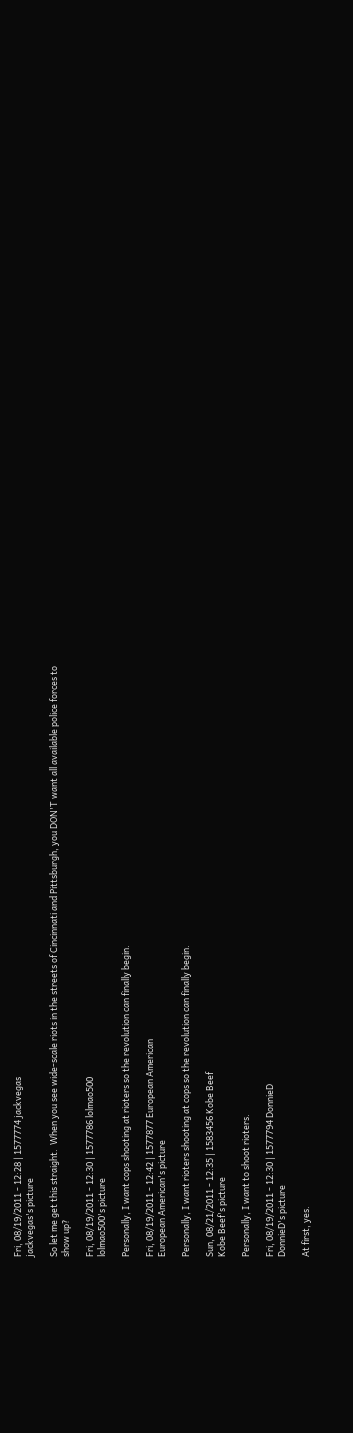Fri, 08/19/2011 - 12:28 | 1577774 jackvegas
jackvegas's picture

So let me get this straight.  When you see wide-scale riots in the streets of Cincinnati and Pittsburgh, you DON'T want all available police forces to show up?

Fri, 08/19/2011 - 12:30 | 1577786 lolmao500
lolmao500's picture

Personally, I want cops shooting at rioters so the revolution can finally begin.

Fri, 08/19/2011 - 12:42 | 1577877 European American
European American's picture

Personally, I want rioters shooting at cops so the revolution can finally begin.

Sun, 08/21/2011 - 12:35 | 1583456 Kobe Beef
Kobe Beef's picture

Personally, I want to shoot rioters.

Fri, 08/19/2011 - 12:30 | 1577794 DonnieD
DonnieD's picture

At first, yes.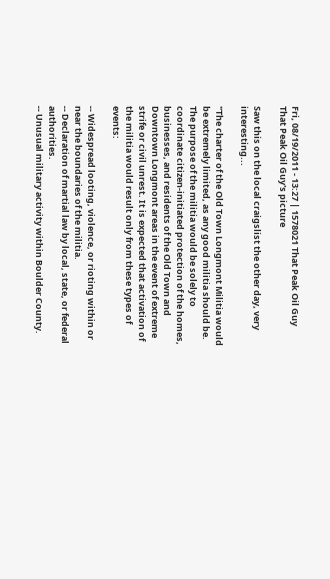Fri, 08/19/2011 - 13:27 | 1578021 That Peak Oil Guy
That Peak Oil Guy's picture

Saw this on the local craigslist the other day, very interesting...

"The charter of the Old Town Longmont Militia would be extremely limited, as any good militia should be. The purpose of the militia would be solely to coordinate citizen-initiated protection of the homes, businesses, and residents of the Old Town and Downtown Longmont areas in the event of extreme strife or civil unrest. It is expected that activation of the militia would result only from these types of events:

-- Widespread looting, violence, or rioting within or near the boundaries of the militia.
-- Declaration of martial law by local, state, or federal authorities.
-- Unusual military activity within Boulder County.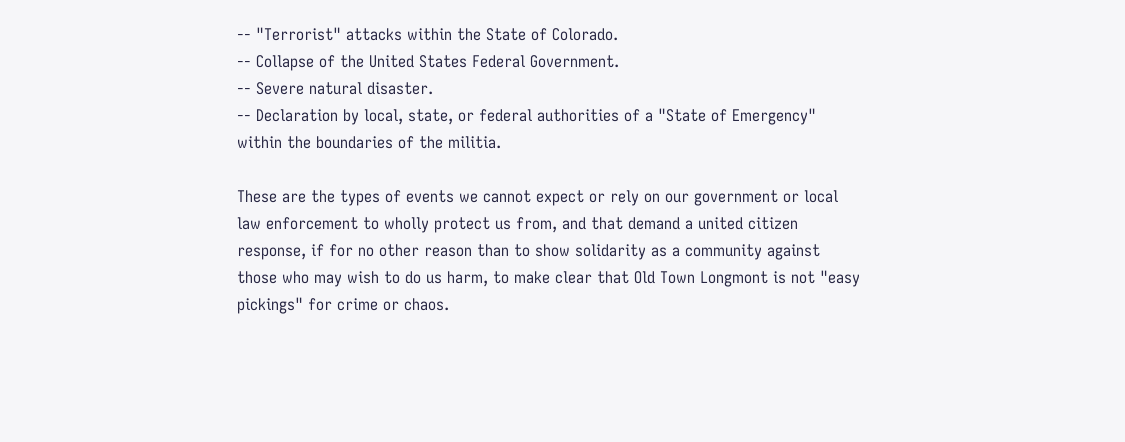-- "Terrorist" attacks within the State of Colorado.
-- Collapse of the United States Federal Government.
-- Severe natural disaster.
-- Declaration by local, state, or federal authorities of a "State of Emergency" within the boundaries of the militia.

These are the types of events we cannot expect or rely on our government or local law enforcement to wholly protect us from, and that demand a united citizen response, if for no other reason than to show solidarity as a community against those who may wish to do us harm, to make clear that Old Town Longmont is not "easy pickings" for crime or chaos.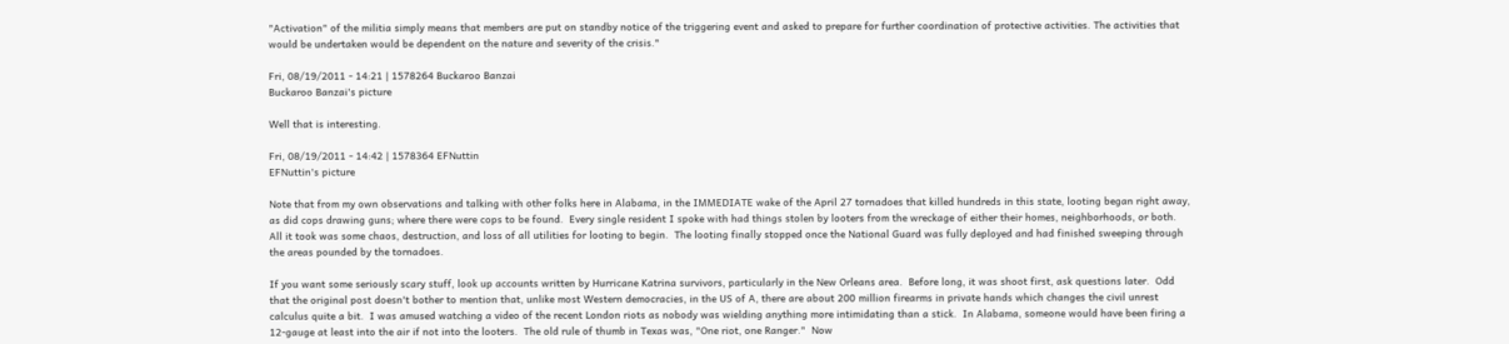"Activation" of the militia simply means that members are put on standby notice of the triggering event and asked to prepare for further coordination of protective activities. The activities that would be undertaken would be dependent on the nature and severity of the crisis."

Fri, 08/19/2011 - 14:21 | 1578264 Buckaroo Banzai
Buckaroo Banzai's picture

Well that is interesting.

Fri, 08/19/2011 - 14:42 | 1578364 EFNuttin
EFNuttin's picture

Note that from my own observations and talking with other folks here in Alabama, in the IMMEDIATE wake of the April 27 tornadoes that killed hundreds in this state, looting began right away, as did cops drawing guns; where there were cops to be found.  Every single resident I spoke with had things stolen by looters from the wreckage of either their homes, neighborhoods, or both.  All it took was some chaos, destruction, and loss of all utilities for looting to begin.  The looting finally stopped once the National Guard was fully deployed and had finished sweeping through the areas pounded by the tornadoes.

If you want some seriously scary stuff, look up accounts written by Hurricane Katrina survivors, particularly in the New Orleans area.  Before long, it was shoot first, ask questions later.  Odd that the original post doesn't bother to mention that, unlike most Western democracies, in the US of A, there are about 200 million firearms in private hands which changes the civil unrest calculus quite a bit.  I was amused watching a video of the recent London riots as nobody was wielding anything more intimidating than a stick.  In Alabama, someone would have been firing a 12-gauge at least into the air if not into the looters.  The old rule of thumb in Texas was, "One riot, one Ranger."  Now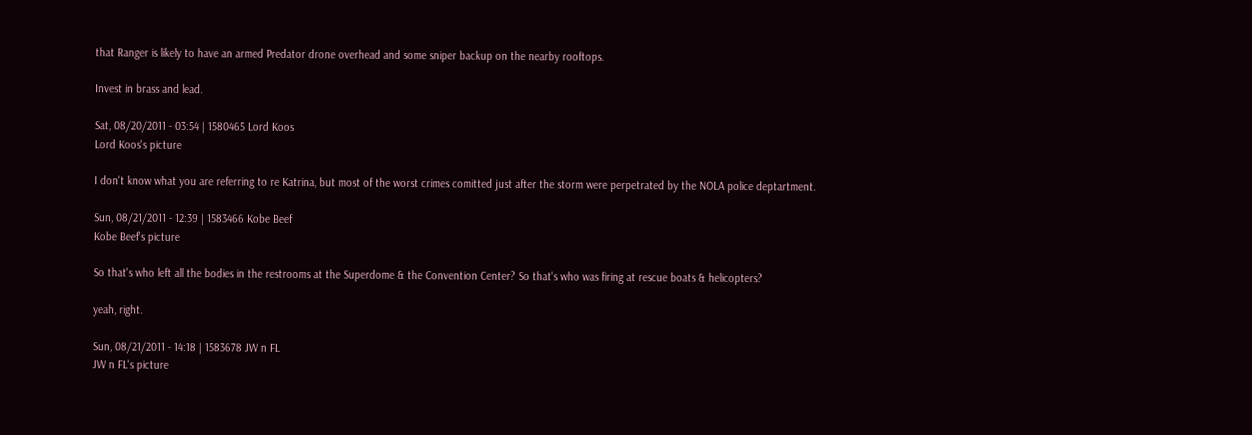that Ranger is likely to have an armed Predator drone overhead and some sniper backup on the nearby rooftops.

Invest in brass and lead.

Sat, 08/20/2011 - 03:54 | 1580465 Lord Koos
Lord Koos's picture

I don't know what you are referring to re Katrina, but most of the worst crimes comitted just after the storm were perpetrated by the NOLA police deptartment.

Sun, 08/21/2011 - 12:39 | 1583466 Kobe Beef
Kobe Beef's picture

So that's who left all the bodies in the restrooms at the Superdome & the Convention Center? So that's who was firing at rescue boats & helicopters?

yeah, right.

Sun, 08/21/2011 - 14:18 | 1583678 JW n FL
JW n FL's picture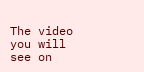The video you will see on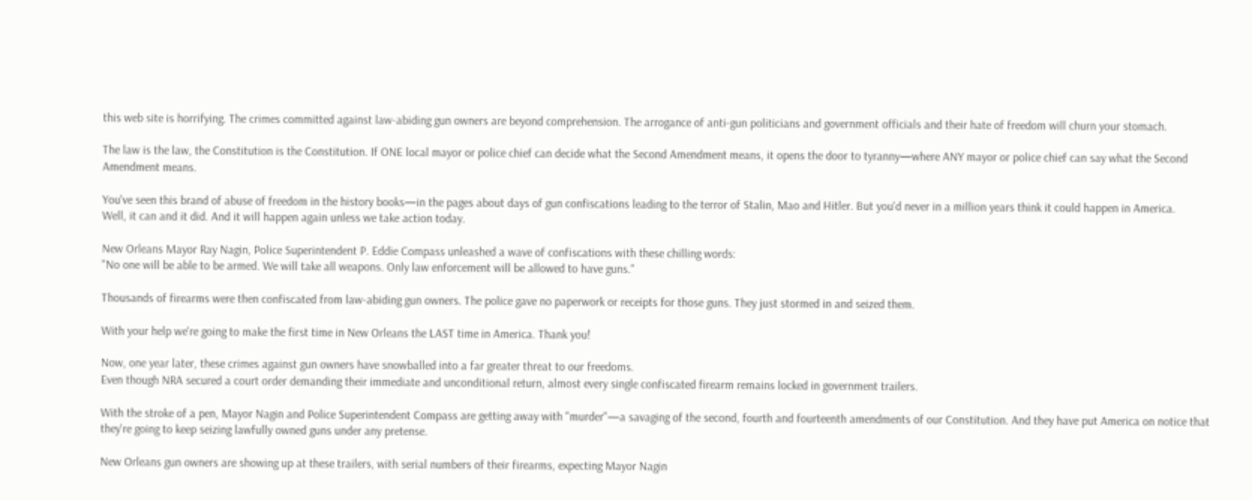this web site is horrifying. The crimes committed against law-abiding gun owners are beyond comprehension. The arrogance of anti-gun politicians and government officials and their hate of freedom will churn your stomach.

The law is the law, the Constitution is the Constitution. If ONE local mayor or police chief can decide what the Second Amendment means, it opens the door to tyranny—where ANY mayor or police chief can say what the Second Amendment means.

You've seen this brand of abuse of freedom in the history books—in the pages about days of gun confiscations leading to the terror of Stalin, Mao and Hitler. But you'd never in a million years think it could happen in America.
Well, it can and it did. And it will happen again unless we take action today.

New Orleans Mayor Ray Nagin, Police Superintendent P. Eddie Compass unleashed a wave of confiscations with these chilling words:
"No one will be able to be armed. We will take all weapons. Only law enforcement will be allowed to have guns."

Thousands of firearms were then confiscated from law-abiding gun owners. The police gave no paperwork or receipts for those guns. They just stormed in and seized them.

With your help we're going to make the first time in New Orleans the LAST time in America. Thank you!

Now, one year later, these crimes against gun owners have snowballed into a far greater threat to our freedoms.
Even though NRA secured a court order demanding their immediate and unconditional return, almost every single confiscated firearm remains locked in government trailers.

With the stroke of a pen, Mayor Nagin and Police Superintendent Compass are getting away with "murder"—a savaging of the second, fourth and fourteenth amendments of our Constitution. And they have put America on notice that they're going to keep seizing lawfully owned guns under any pretense.

New Orleans gun owners are showing up at these trailers, with serial numbers of their firearms, expecting Mayor Nagin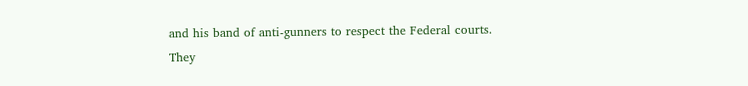and his band of anti-gunners to respect the Federal courts.
They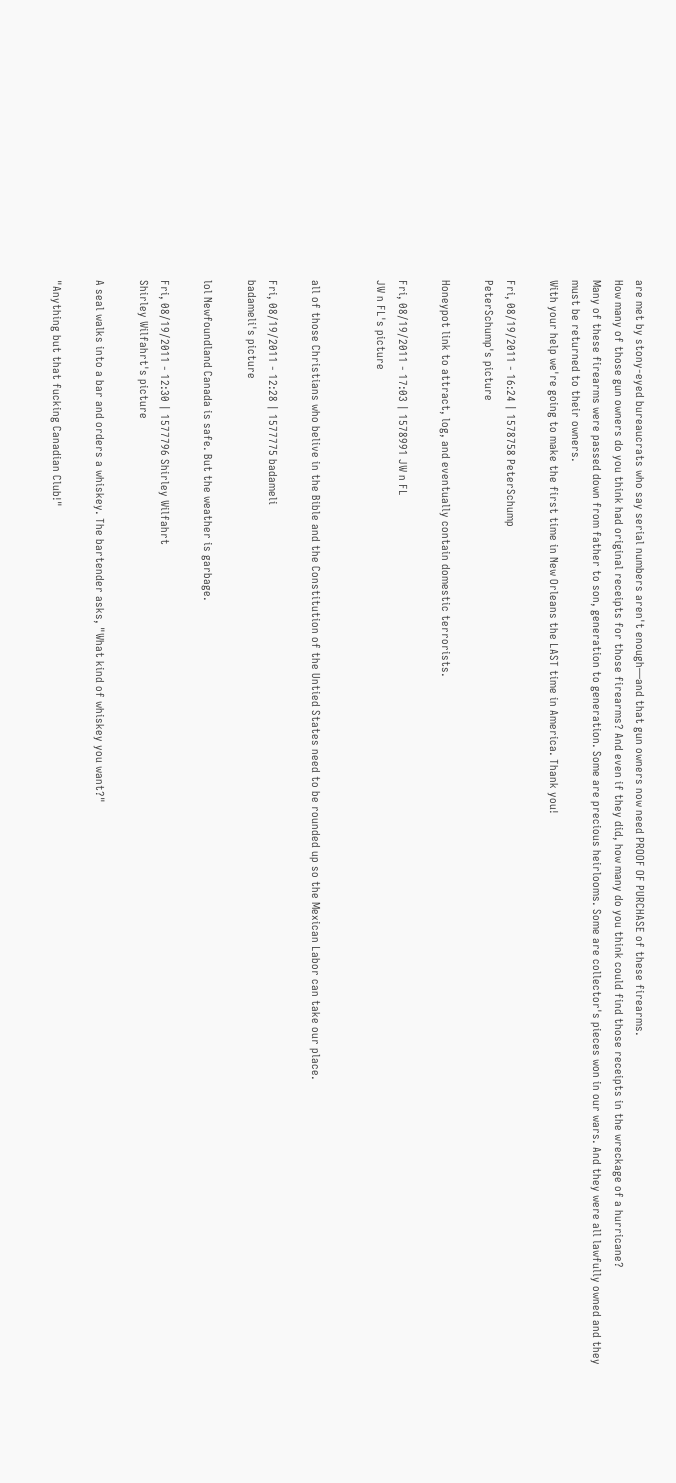are met by stony-eyed bureaucrats who say serial numbers aren't enough—and that gun owners now need PROOF OF PURCHASE of these firearms.
How many of those gun owners do you think had original receipts for those firearms? And even if they did, how many do you think could find those receipts in the wreckage of a hurricane?
Many of these firearms were passed down from father to son, generation to generation. Some are precious heirlooms. Some are collector's pieces won in our wars. And they were all lawfully owned and they must be returned to their owners.
With your help we're going to make the first time in New Orleans the LAST time in America. Thank you!

Fri, 08/19/2011 - 16:24 | 1578758 PeterSchump
PeterSchump's picture

Honeypot link to attract, log, and eventually contain domestic terrorists.

Fri, 08/19/2011 - 17:03 | 1578991 JW n FL
JW n FL's picture


all of those Christians who belive in the Bible and the Constitution of the Untied States need to be rounded up so the Mexican Labor can take our place.

Fri, 08/19/2011 - 12:28 | 1577775 badameli
badameli's picture

lol Newfoundland Canada is safe. But the weather is garbage.

Fri, 08/19/2011 - 12:30 | 1577796 Shirley Wilfahrt
Shirley Wilfahrt's picture

A seal walks into a bar and orders a whiskey. The bartender asks, "What kind of whiskey you want?"

"Anything but that fucking Canadian Club!"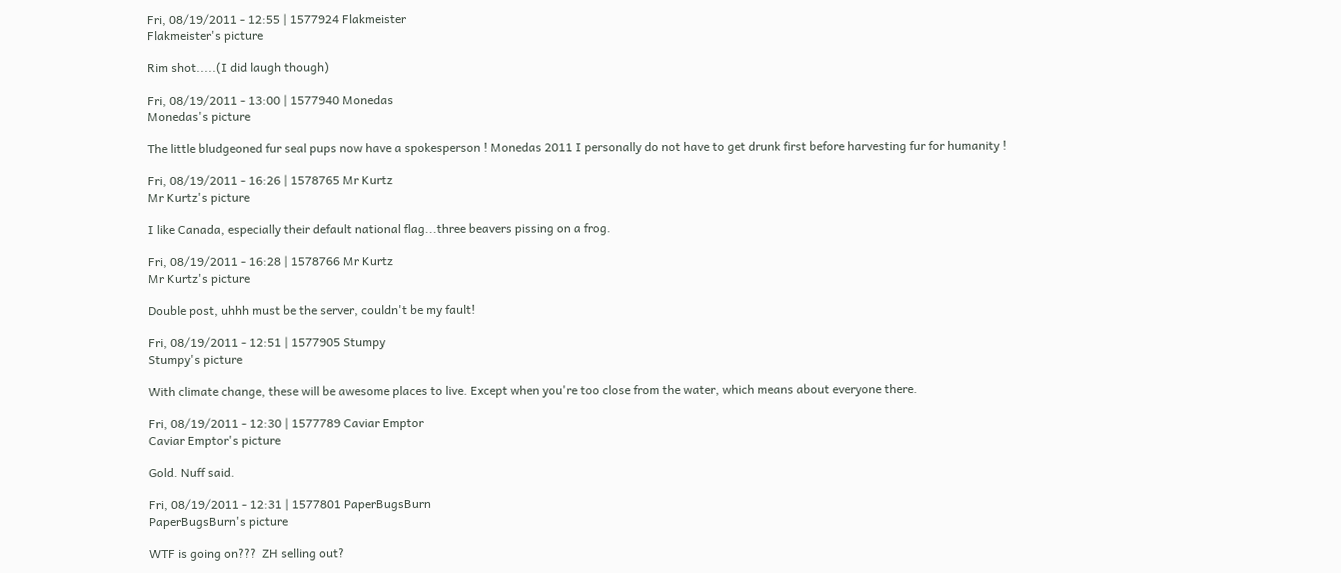Fri, 08/19/2011 - 12:55 | 1577924 Flakmeister
Flakmeister's picture

Rim shot.....(I did laugh though)

Fri, 08/19/2011 - 13:00 | 1577940 Monedas
Monedas's picture

The little bludgeoned fur seal pups now have a spokesperson ! Monedas 2011 I personally do not have to get drunk first before harvesting fur for humanity !

Fri, 08/19/2011 - 16:26 | 1578765 Mr Kurtz
Mr Kurtz's picture

I like Canada, especially their default national flag...three beavers pissing on a frog.

Fri, 08/19/2011 - 16:28 | 1578766 Mr Kurtz
Mr Kurtz's picture

Double post, uhhh must be the server, couldn't be my fault!

Fri, 08/19/2011 - 12:51 | 1577905 Stumpy
Stumpy's picture

With climate change, these will be awesome places to live. Except when you're too close from the water, which means about everyone there.

Fri, 08/19/2011 - 12:30 | 1577789 Caviar Emptor
Caviar Emptor's picture

Gold. Nuff said.

Fri, 08/19/2011 - 12:31 | 1577801 PaperBugsBurn
PaperBugsBurn's picture

WTF is going on???  ZH selling out?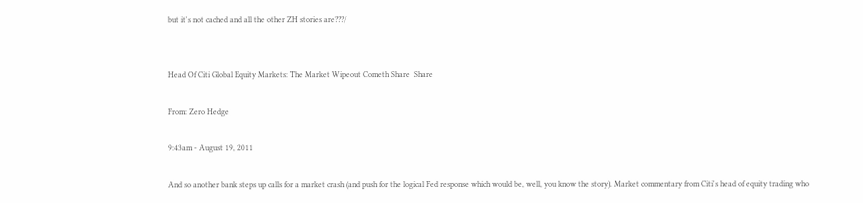but it's not cached and all the other ZH stories are???/


Head Of Citi Global Equity Markets: The Market Wipeout Cometh Share  Share

From: Zero Hedge

9:43am - August 19, 2011

And so another bank steps up calls for a market crash (and push for the logical Fed response which would be, well, you know the story). Market commentary from Citi's head of equity trading who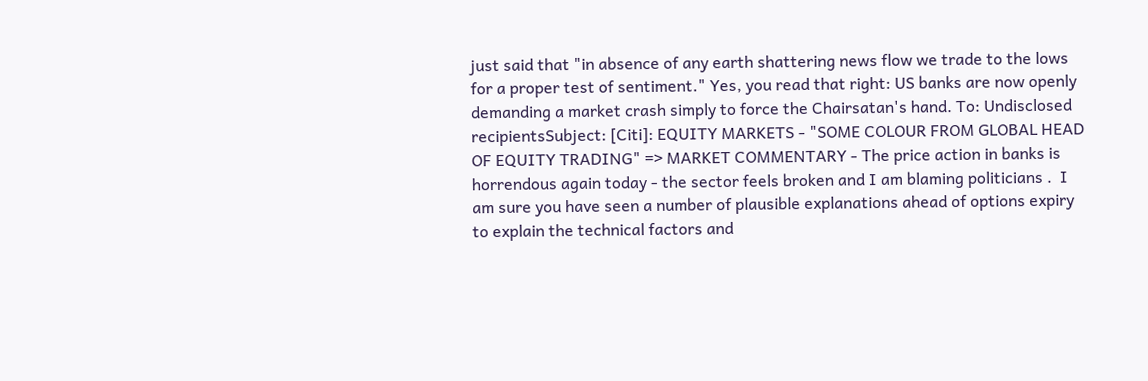just said that "in absence of any earth shattering news flow we trade to the lows for a proper test of sentiment." Yes, you read that right: US banks are now openly demanding a market crash simply to force the Chairsatan's hand. To: Undisclosed recipientsSubject: [Citi]: EQUITY MARKETS - "SOME COLOUR FROM GLOBAL HEAD OF EQUITY TRADING" => MARKET COMMENTARY - The price action in banks is horrendous again today - the sector feels broken and I am blaming politicians .  I am sure you have seen a number of plausible explanations ahead of options expiry to explain the technical factors and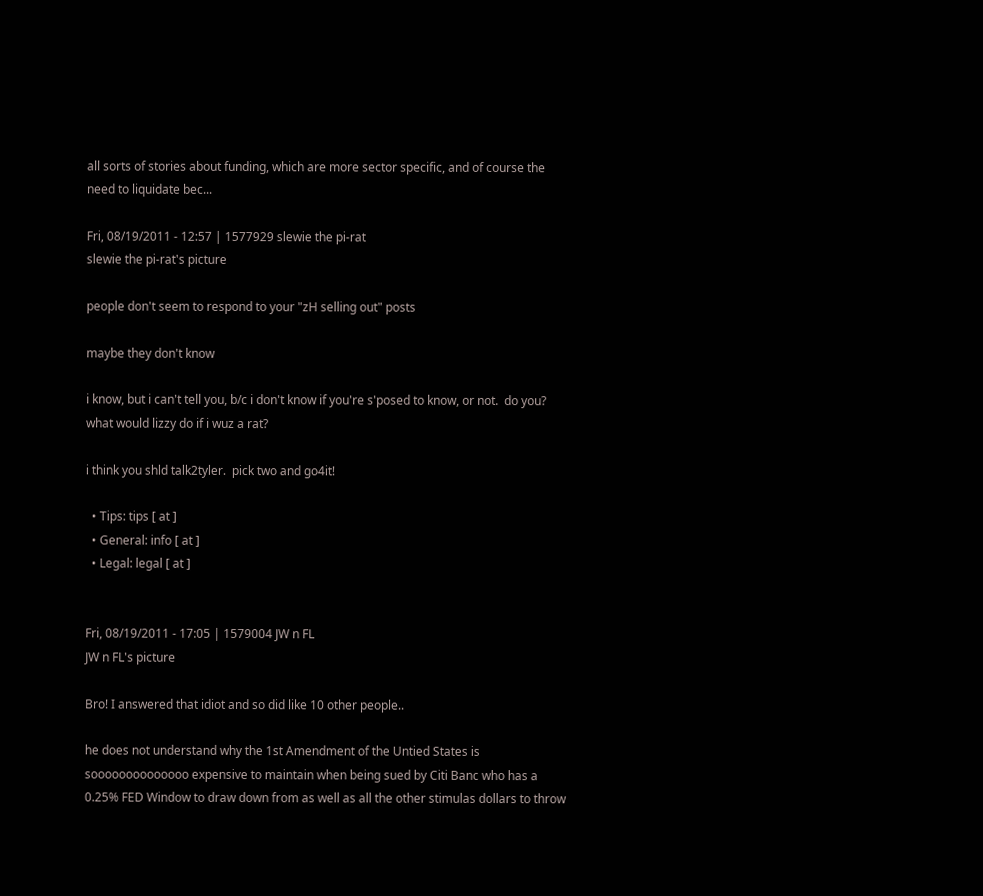all sorts of stories about funding, which are more sector specific, and of course the need to liquidate bec...

Fri, 08/19/2011 - 12:57 | 1577929 slewie the pi-rat
slewie the pi-rat's picture

people don't seem to respond to your "zH selling out" posts

maybe they don't know

i know, but i can't tell you, b/c i don't know if you're s'posed to know, or not.  do you?  what would lizzy do if i wuz a rat?

i think you shld talk2tyler.  pick two and go4it!

  • Tips: tips [ at ]
  • General: info [ at ]
  • Legal: legal [ at ]


Fri, 08/19/2011 - 17:05 | 1579004 JW n FL
JW n FL's picture

Bro! I answered that idiot and so did like 10 other people..

he does not understand why the 1st Amendment of the Untied States is soooooooooooooo expensive to maintain when being sued by Citi Banc who has a 0.25% FED Window to draw down from as well as all the other stimulas dollars to throw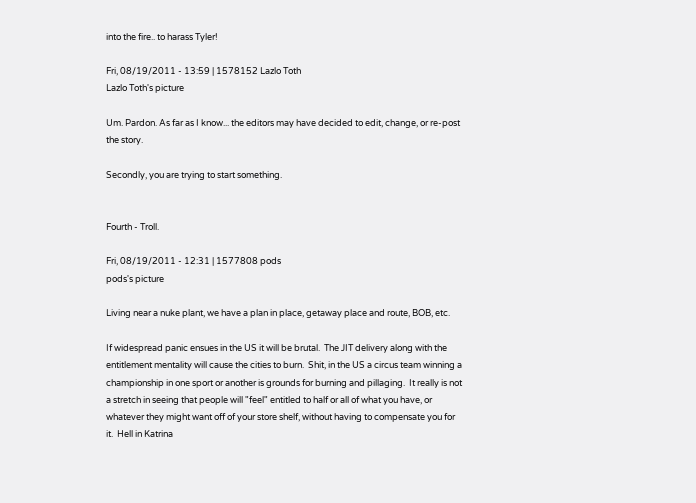into the fire.. to harass Tyler!

Fri, 08/19/2011 - 13:59 | 1578152 Lazlo Toth
Lazlo Toth's picture

Um. Pardon. As far as I know... the editors may have decided to edit, change, or re-post the story.

Secondly, you are trying to start something.


Fourth - Troll.

Fri, 08/19/2011 - 12:31 | 1577808 pods
pods's picture

Living near a nuke plant, we have a plan in place, getaway place and route, BOB, etc.

If widespread panic ensues in the US it will be brutal.  The JIT delivery along with the entitlement mentality will cause the cities to burn.  Shit, in the US a circus team winning a championship in one sport or another is grounds for burning and pillaging.  It really is not a stretch in seeing that people will "feel" entitled to half or all of what you have, or whatever they might want off of your store shelf, without having to compensate you for it.  Hell in Katrina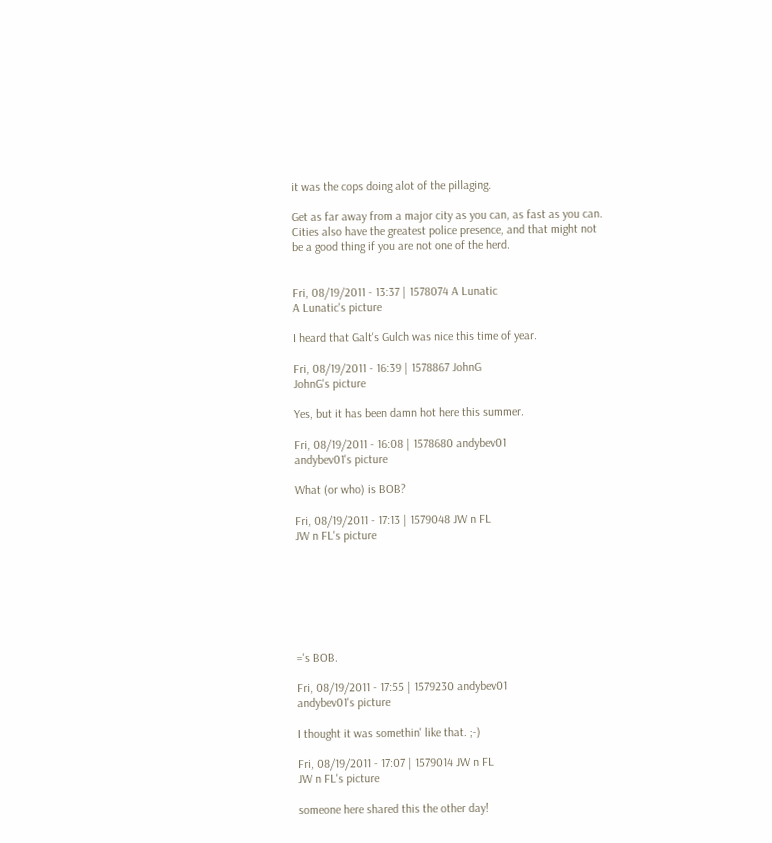it was the cops doing alot of the pillaging.

Get as far away from a major city as you can, as fast as you can.  Cities also have the greatest police presence, and that might not be a good thing if you are not one of the herd.


Fri, 08/19/2011 - 13:37 | 1578074 A Lunatic
A Lunatic's picture

I heard that Galt's Gulch was nice this time of year.

Fri, 08/19/2011 - 16:39 | 1578867 JohnG
JohnG's picture

Yes, but it has been damn hot here this summer.

Fri, 08/19/2011 - 16:08 | 1578680 andybev01
andybev01's picture

What (or who) is BOB?

Fri, 08/19/2011 - 17:13 | 1579048 JW n FL
JW n FL's picture







='s BOB.

Fri, 08/19/2011 - 17:55 | 1579230 andybev01
andybev01's picture

I thought it was somethin' like that. ;-)

Fri, 08/19/2011 - 17:07 | 1579014 JW n FL
JW n FL's picture

someone here shared this the other day!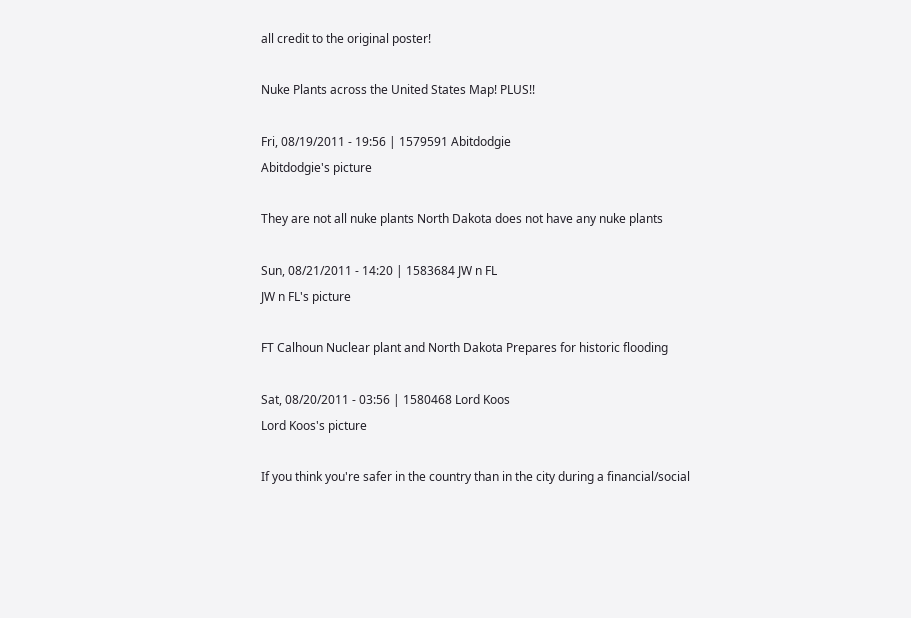all credit to the original poster!

Nuke Plants across the United States Map! PLUS!!

Fri, 08/19/2011 - 19:56 | 1579591 Abitdodgie
Abitdodgie's picture

They are not all nuke plants North Dakota does not have any nuke plants

Sun, 08/21/2011 - 14:20 | 1583684 JW n FL
JW n FL's picture

FT Calhoun Nuclear plant and North Dakota Prepares for historic flooding

Sat, 08/20/2011 - 03:56 | 1580468 Lord Koos
Lord Koos's picture

If you think you're safer in the country than in the city during a financial/social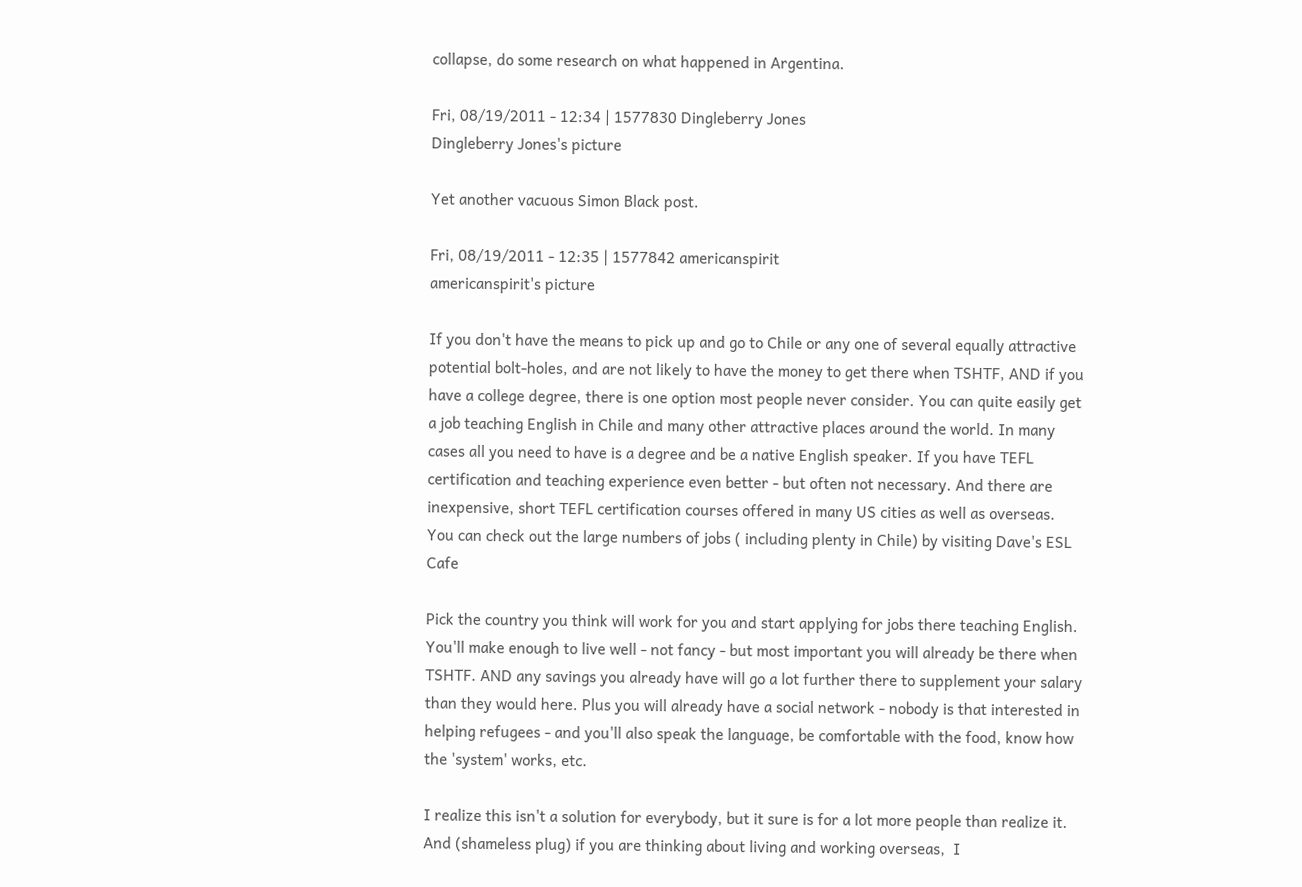collapse, do some research on what happened in Argentina.

Fri, 08/19/2011 - 12:34 | 1577830 Dingleberry Jones
Dingleberry Jones's picture

Yet another vacuous Simon Black post.

Fri, 08/19/2011 - 12:35 | 1577842 americanspirit
americanspirit's picture

If you don't have the means to pick up and go to Chile or any one of several equally attractive potential bolt-holes, and are not likely to have the money to get there when TSHTF, AND if you have a college degree, there is one option most people never consider. You can quite easily get a job teaching English in Chile and many other attractive places around the world. In many cases all you need to have is a degree and be a native English speaker. If you have TEFL certification and teaching experience even better - but often not necessary. And there are inexpensive, short TEFL certification courses offered in many US cities as well as overseas. You can check out the large numbers of jobs ( including plenty in Chile) by visiting Dave's ESL Cafe

Pick the country you think will work for you and start applying for jobs there teaching English. You'll make enough to live well - not fancy - but most important you will already be there when TSHTF. AND any savings you already have will go a lot further there to supplement your salary than they would here. Plus you will already have a social network - nobody is that interested in helping refugees - and you'll also speak the language, be comfortable with the food, know how the 'system' works, etc.

I realize this isn't a solution for everybody, but it sure is for a lot more people than realize it. And (shameless plug) if you are thinking about living and working overseas,  I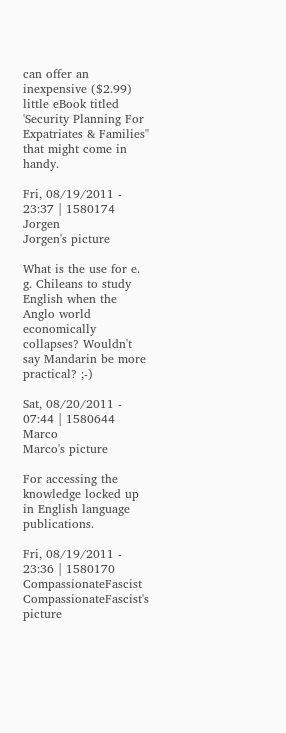can offer an inexpensive ($2.99) little eBook titled 'Security Planning For Expatriates & Families" that might come in handy.

Fri, 08/19/2011 - 23:37 | 1580174 Jorgen
Jorgen's picture

What is the use for e. g. Chileans to study English when the Anglo world economically collapses? Wouldn't say Mandarin be more practical? ;-)

Sat, 08/20/2011 - 07:44 | 1580644 Marco
Marco's picture

For accessing the knowledge locked up in English language publications.

Fri, 08/19/2011 - 23:36 | 1580170 CompassionateFascist
CompassionateFascist's picture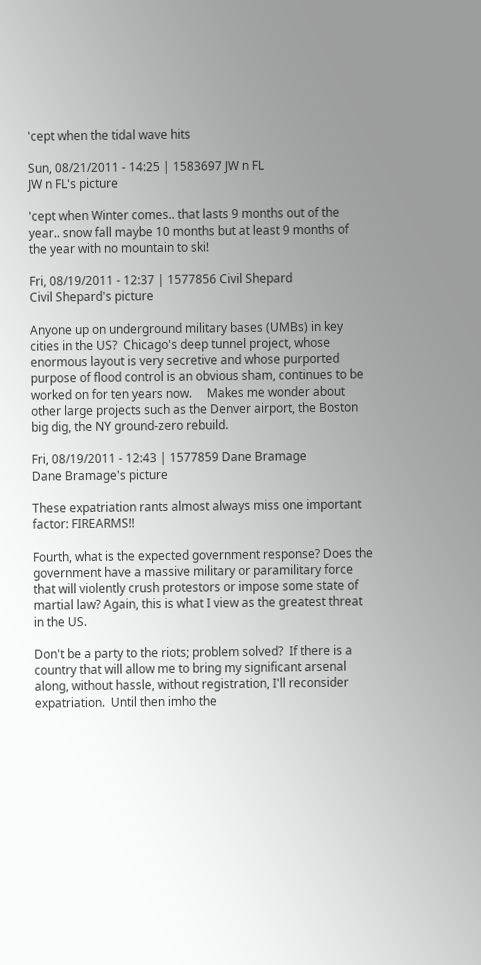'cept when the tidal wave hits

Sun, 08/21/2011 - 14:25 | 1583697 JW n FL
JW n FL's picture

'cept when Winter comes.. that lasts 9 months out of the year.. snow fall maybe 10 months but at least 9 months of the year with no mountain to ski!

Fri, 08/19/2011 - 12:37 | 1577856 Civil Shepard
Civil Shepard's picture

Anyone up on underground military bases (UMBs) in key cities in the US?  Chicago's deep tunnel project, whose enormous layout is very secretive and whose purported purpose of flood control is an obvious sham, continues to be worked on for ten years now.     Makes me wonder about other large projects such as the Denver airport, the Boston big dig, the NY ground-zero rebuild.

Fri, 08/19/2011 - 12:43 | 1577859 Dane Bramage
Dane Bramage's picture

These expatriation rants almost always miss one important factor: FIREARMS!!

Fourth, what is the expected government response? Does the government have a massive military or paramilitary force that will violently crush protestors or impose some state of martial law? Again, this is what I view as the greatest threat in the US.

Don't be a party to the riots; problem solved?  If there is a country that will allow me to bring my significant arsenal along, without hassle, without registration, I'll reconsider expatriation.  Until then imho the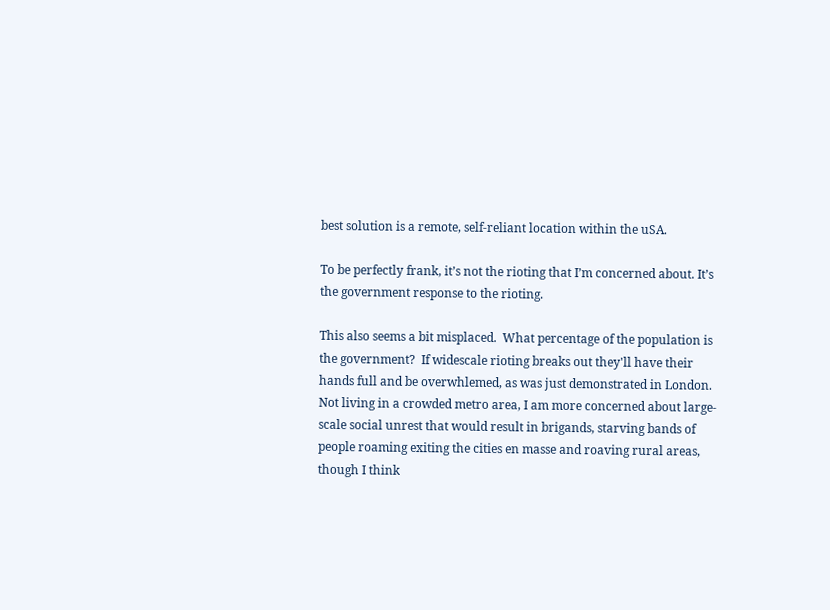best solution is a remote, self-reliant location within the uSA.

To be perfectly frank, it’s not the rioting that I’m concerned about. It’s the government response to the rioting.

This also seems a bit misplaced.  What percentage of the population is the government?  If widescale rioting breaks out they'll have their hands full and be overwhlemed, as was just demonstrated in London.  Not living in a crowded metro area, I am more concerned about large-scale social unrest that would result in brigands, starving bands of people roaming exiting the cities en masse and roaving rural areas, though I think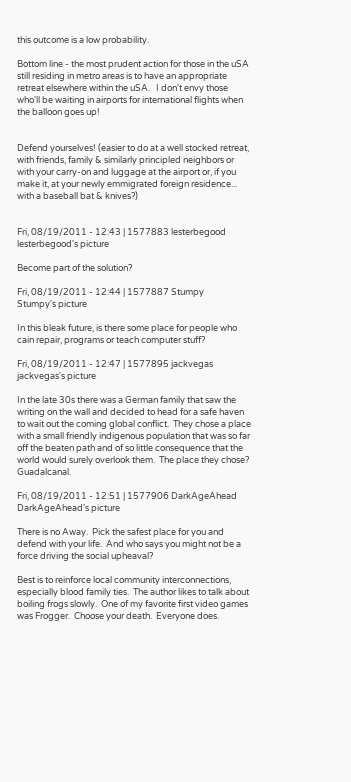this outcome is a low probability.

Bottom line - the most prudent action for those in the uSA still residing in metro areas is to have an appropriate retreat elsewhere within the uSA.   I don't envy those who'll be waiting in airports for international flights when the balloon goes up!


Defend yourselves! (easier to do at a well stocked retreat, with friends, family & similarly principled neighbors or with your carry-on and luggage at the airport or, if you make it, at your newly emmigrated foreign residence... with a baseball bat & knives?)


Fri, 08/19/2011 - 12:43 | 1577883 lesterbegood
lesterbegood's picture

Become part of the solution?

Fri, 08/19/2011 - 12:44 | 1577887 Stumpy
Stumpy's picture

In this bleak future, is there some place for people who cain repair, programs or teach computer stuff?

Fri, 08/19/2011 - 12:47 | 1577895 jackvegas
jackvegas's picture

In the late 30s there was a German family that saw the writing on the wall and decided to head for a safe haven to wait out the coming global conflict.  They chose a place with a small friendly indigenous population that was so far off the beaten path and of so little consequence that the world would surely overlook them.  The place they chose? Guadalcanal.

Fri, 08/19/2011 - 12:51 | 1577906 DarkAgeAhead
DarkAgeAhead's picture

There is no Away.  Pick the safest place for you and defend with your life.  And who says you might not be a force driving the social upheaval?

Best is to reinforce local community interconnections, especially blood family ties.  The author likes to talk about boiling frogs slowly.  One of my favorite first video games was Frogger.  Choose your death.  Everyone does.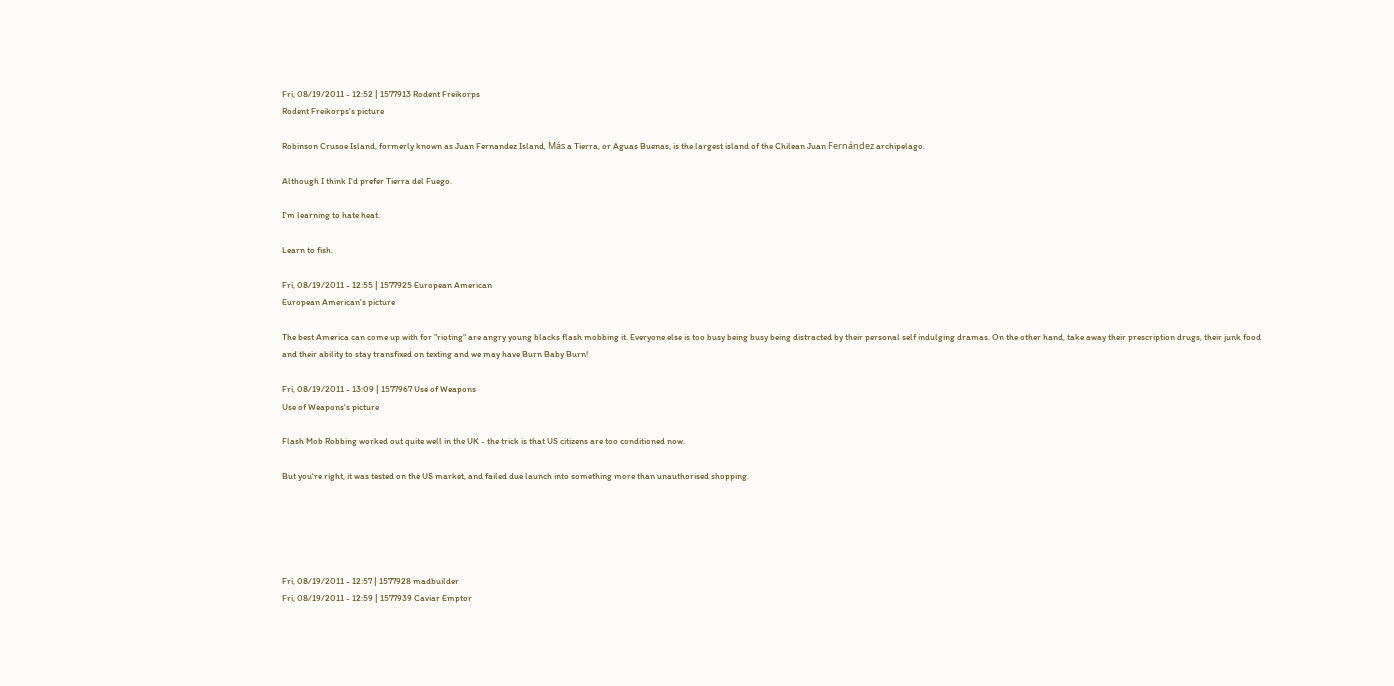Fri, 08/19/2011 - 12:52 | 1577913 Rodent Freikorps
Rodent Freikorps's picture

Robinson Crusoe Island, formerly known as Juan Fernandez Island, Más a Tierra, or Aguas Buenas, is the largest island of the Chilean Juan Fernández archipelago.

Although I think I'd prefer Tierra del Fuego.

I'm learning to hate heat.

Learn to fish.

Fri, 08/19/2011 - 12:55 | 1577925 European American
European American's picture

The best America can come up with for "rioting" are angry young blacks flash mobbing it. Everyone else is too busy being busy being distracted by their personal self indulging dramas. On the other hand, take away their prescription drugs, their junk food and their ability to stay transfixed on texting and we may have Burn Baby Burn!

Fri, 08/19/2011 - 13:09 | 1577967 Use of Weapons
Use of Weapons's picture

Flash Mob Robbing worked out quite well in the UK - the trick is that US citizens are too conditioned now.

But you're right, it was tested on the US market, and failed due launch into something more than unauthorised shopping.





Fri, 08/19/2011 - 12:57 | 1577928 madbuilder
Fri, 08/19/2011 - 12:59 | 1577939 Caviar Emptor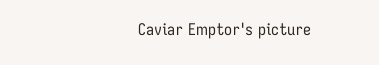Caviar Emptor's picture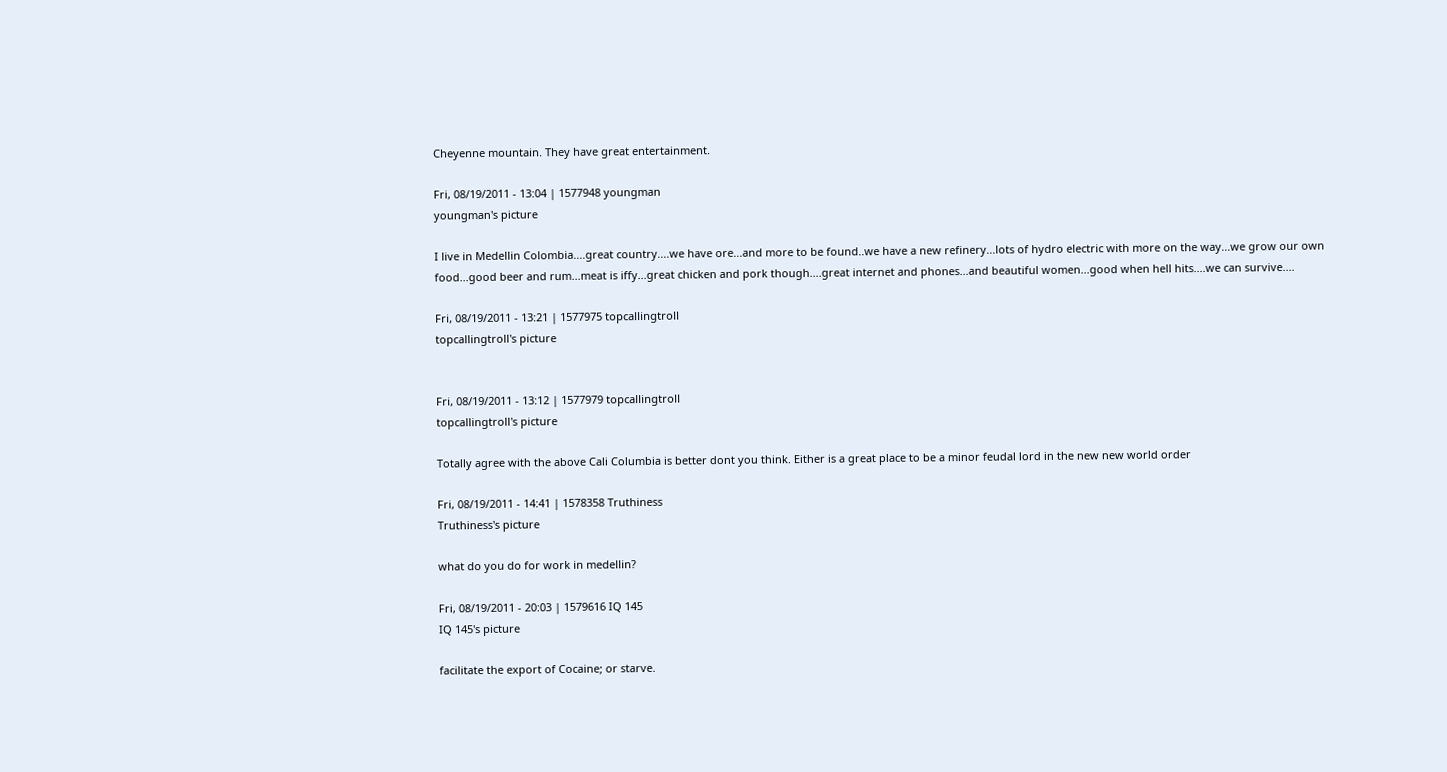Cheyenne mountain. They have great entertainment.

Fri, 08/19/2011 - 13:04 | 1577948 youngman
youngman's picture

I live in Medellin Colombia....great country....we have ore...and more to be found..we have a new refinery...lots of hydro electric with more on the way...we grow our own food...good beer and rum...meat is iffy...great chicken and pork though....great internet and phones...and beautiful women...good when hell hits....we can survive....

Fri, 08/19/2011 - 13:21 | 1577975 topcallingtroll
topcallingtroll's picture


Fri, 08/19/2011 - 13:12 | 1577979 topcallingtroll
topcallingtroll's picture

Totally agree with the above Cali Columbia is better dont you think. Either is a great place to be a minor feudal lord in the new new world order

Fri, 08/19/2011 - 14:41 | 1578358 Truthiness
Truthiness's picture

what do you do for work in medellin?

Fri, 08/19/2011 - 20:03 | 1579616 IQ 145
IQ 145's picture

facilitate the export of Cocaine; or starve.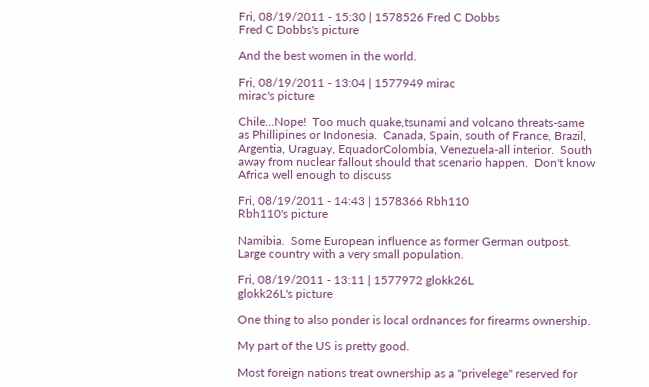Fri, 08/19/2011 - 15:30 | 1578526 Fred C Dobbs
Fred C Dobbs's picture

And the best women in the world.

Fri, 08/19/2011 - 13:04 | 1577949 mirac
mirac's picture

Chile...Nope!  Too much quake,tsunami and volcano threats-same as Phillipines or Indonesia.  Canada, Spain, south of France, Brazil, Argentia, Uraguay, EquadorColombia, Venezuela-all interior.  South away from nuclear fallout should that scenario happen.  Don't know Africa well enough to discuss

Fri, 08/19/2011 - 14:43 | 1578366 Rbh110
Rbh110's picture

Namibia.  Some European influence as former German outpost.  Large country with a very small population.

Fri, 08/19/2011 - 13:11 | 1577972 glokk26L
glokk26L's picture

One thing to also ponder is local ordnances for firearms ownership.

My part of the US is pretty good.

Most foreign nations treat ownership as a "privelege" reserved for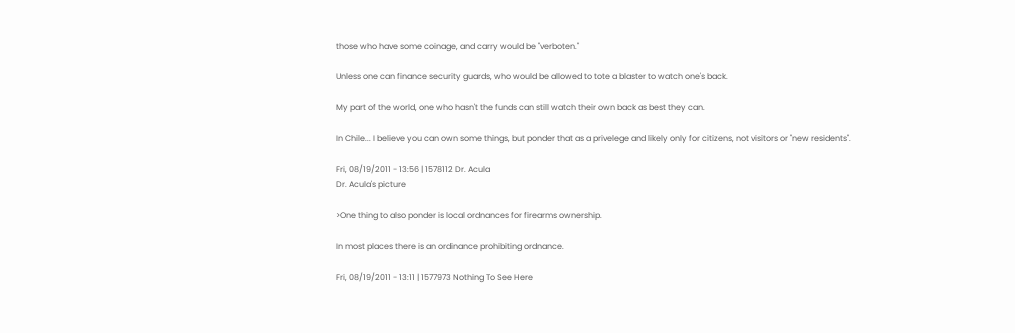those who have some coinage, and carry would be "verboten."

Unless one can finance security guards, who would be allowed to tote a blaster to watch one's back.

My part of the world, one who hasn't the funds can still watch their own back as best they can.

In Chile... I believe you can own some things, but ponder that as a privelege and likely only for citizens, not visitors or "new residents".

Fri, 08/19/2011 - 13:56 | 1578112 Dr. Acula
Dr. Acula's picture

>One thing to also ponder is local ordnances for firearms ownership.

In most places there is an ordinance prohibiting ordnance.

Fri, 08/19/2011 - 13:11 | 1577973 Nothing To See Here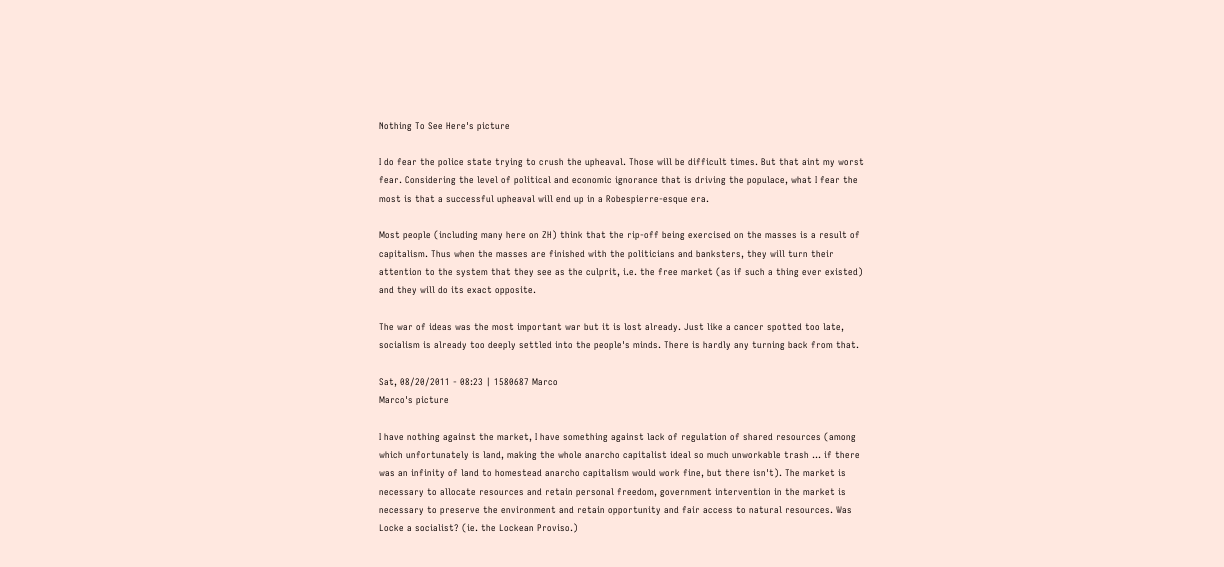Nothing To See Here's picture

I do fear the police state trying to crush the upheaval. Those will be difficult times. But that aint my worst fear. Considering the level of political and economic ignorance that is driving the populace, what I fear the most is that a successful upheaval will end up in a Robespierre-esque era.

Most people (including many here on ZH) think that the rip-off being exercised on the masses is a result of capitalism. Thus when the masses are finished with the politicians and banksters, they will turn their attention to the system that they see as the culprit, i.e. the free market (as if such a thing ever existed) and they will do its exact opposite.

The war of ideas was the most important war but it is lost already. Just like a cancer spotted too late, socialism is already too deeply settled into the people's minds. There is hardly any turning back from that.

Sat, 08/20/2011 - 08:23 | 1580687 Marco
Marco's picture

I have nothing against the market, I have something against lack of regulation of shared resources (among which unfortunately is land, making the whole anarcho capitalist ideal so much unworkable trash ... if there was an infinity of land to homestead anarcho capitalism would work fine, but there isn't). The market is necessary to allocate resources and retain personal freedom, government intervention in the market is necessary to preserve the environment and retain opportunity and fair access to natural resources. Was Locke a socialist? (ie. the Lockean Proviso.)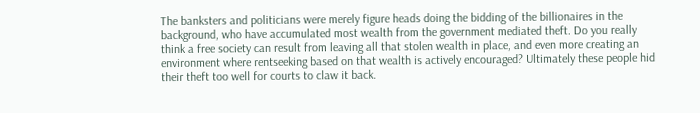The banksters and politicians were merely figure heads doing the bidding of the billionaires in the background, who have accumulated most wealth from the government mediated theft. Do you really think a free society can result from leaving all that stolen wealth in place, and even more creating an environment where rentseeking based on that wealth is actively encouraged? Ultimately these people hid their theft too well for courts to claw it back.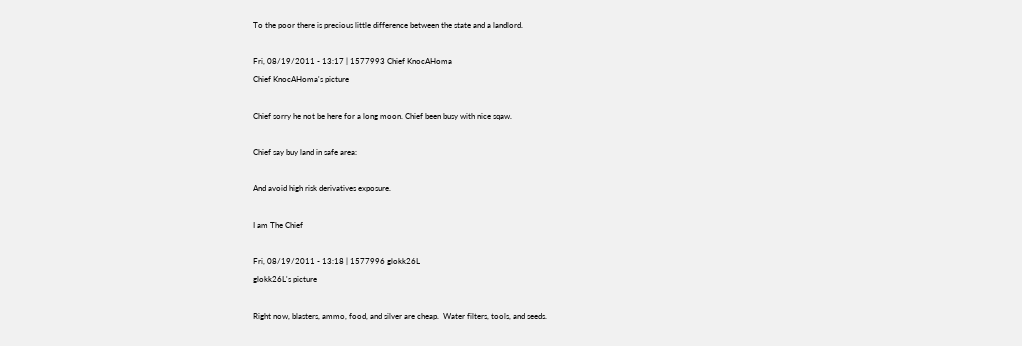To the poor there is precious little difference between the state and a landlord.

Fri, 08/19/2011 - 13:17 | 1577993 Chief KnocAHoma
Chief KnocAHoma's picture

Chief sorry he not be here for a long moon. Chief been busy with nice sqaw.

Chief say buy land in safe area:

And avoid high risk derivatives exposure.

I am The Chief

Fri, 08/19/2011 - 13:18 | 1577996 glokk26L
glokk26L's picture

Right now, blasters, ammo, food, and silver are cheap.  Water filters, tools, and seeds.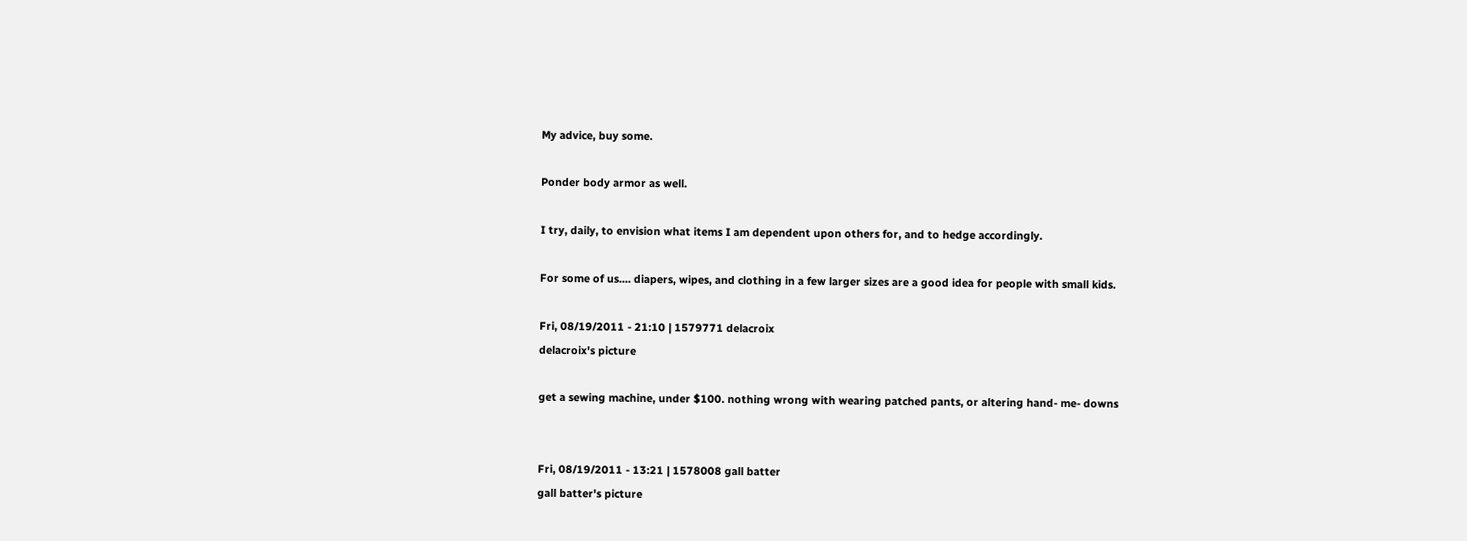My advice, buy some.

Ponder body armor as well.

I try, daily, to envision what items I am dependent upon others for, and to hedge accordingly.

For some of us.... diapers, wipes, and clothing in a few larger sizes are a good idea for people with small kids.

Fri, 08/19/2011 - 21:10 | 1579771 delacroix
delacroix's picture

get a sewing machine, under $100. nothing wrong with wearing patched pants, or altering hand- me- downs


Fri, 08/19/2011 - 13:21 | 1578008 gall batter
gall batter's picture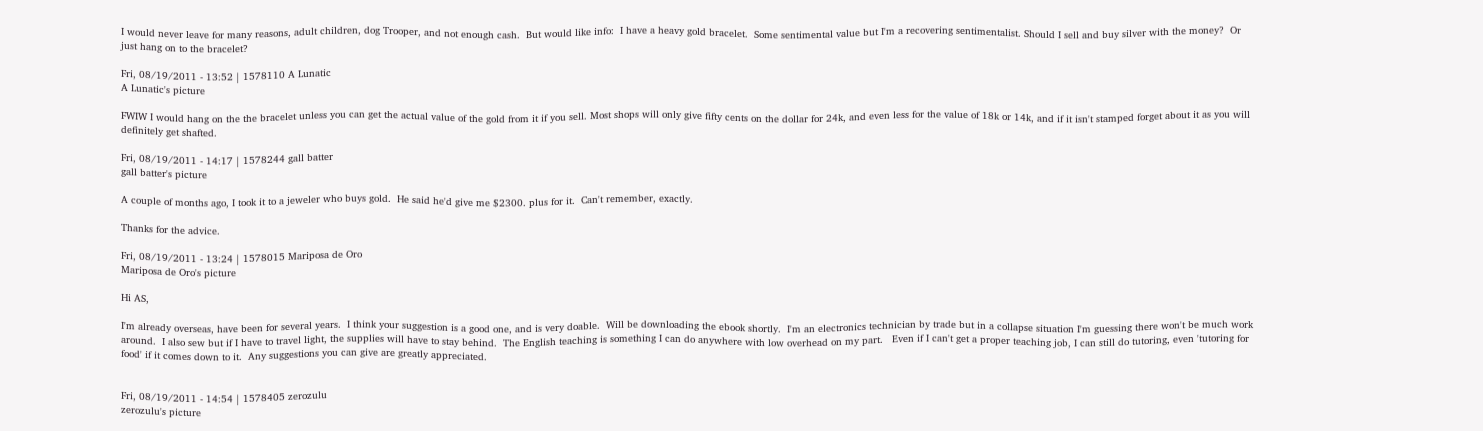I would never leave for many reasons, adult children, dog Trooper, and not enough cash.  But would like info:  I have a heavy gold bracelet.  Some sentimental value but I'm a recovering sentimentalist. Should I sell and buy silver with the money?  Or just hang on to the bracelet?

Fri, 08/19/2011 - 13:52 | 1578110 A Lunatic
A Lunatic's picture

FWIW I would hang on the the bracelet unless you can get the actual value of the gold from it if you sell. Most shops will only give fifty cents on the dollar for 24k, and even less for the value of 18k or 14k, and if it isn't stamped forget about it as you will definitely get shafted.

Fri, 08/19/2011 - 14:17 | 1578244 gall batter
gall batter's picture

A couple of months ago, I took it to a jeweler who buys gold.  He said he'd give me $2300. plus for it.  Can't remember, exactly.

Thanks for the advice.

Fri, 08/19/2011 - 13:24 | 1578015 Mariposa de Oro
Mariposa de Oro's picture

Hi AS,

I'm already overseas, have been for several years.  I think your suggestion is a good one, and is very doable.  Will be downloading the ebook shortly.  I'm an electronics technician by trade but in a collapse situation I'm guessing there won't be much work around.  I also sew but if I have to travel light, the supplies will have to stay behind.  The English teaching is something I can do anywhere with low overhead on my part.   Even if I can't get a proper teaching job, I can still do tutoring, even 'tutoring for food' if it comes down to it.  Any suggestions you can give are greatly appreciated.


Fri, 08/19/2011 - 14:54 | 1578405 zerozulu
zerozulu's picture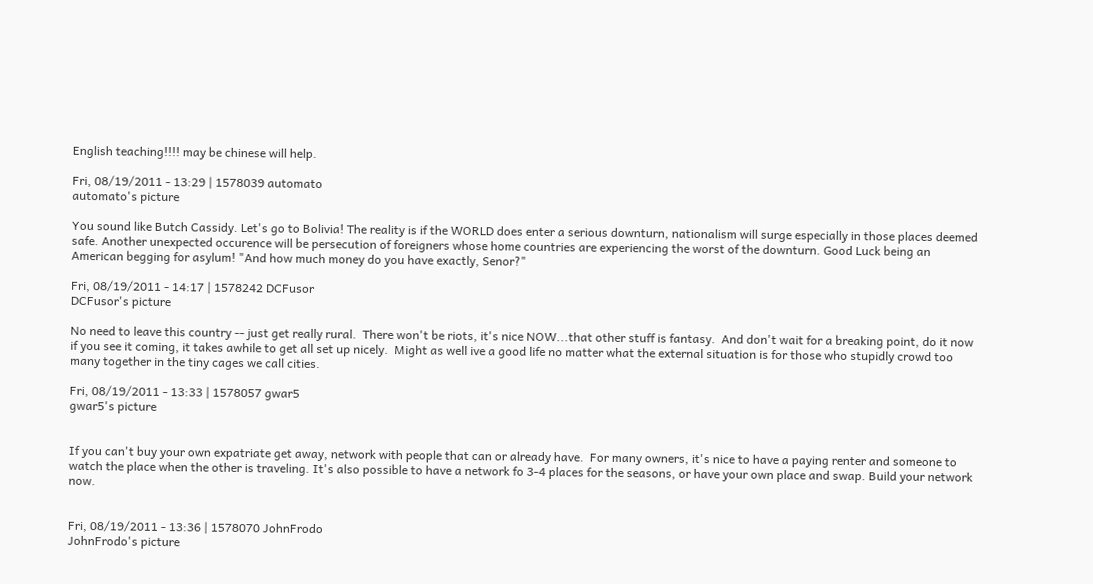English teaching!!!! may be chinese will help.

Fri, 08/19/2011 - 13:29 | 1578039 automato
automato's picture

You sound like Butch Cassidy. Let's go to Bolivia! The reality is if the WORLD does enter a serious downturn, nationalism will surge especially in those places deemed safe. Another unexpected occurence will be persecution of foreigners whose home countries are experiencing the worst of the downturn. Good Luck being an American begging for asylum! "And how much money do you have exactly, Senor?"

Fri, 08/19/2011 - 14:17 | 1578242 DCFusor
DCFusor's picture

No need to leave this country -- just get really rural.  There won't be riots, it's nice NOW...that other stuff is fantasy.  And don't wait for a breaking point, do it now if you see it coming, it takes awhile to get all set up nicely.  Might as well ive a good life no matter what the external situation is for those who stupidly crowd too many together in the tiny cages we call cities.

Fri, 08/19/2011 - 13:33 | 1578057 gwar5
gwar5's picture


If you can't buy your own expatriate get away, network with people that can or already have.  For many owners, it's nice to have a paying renter and someone to watch the place when the other is traveling. It's also possible to have a network fo 3-4 places for the seasons, or have your own place and swap. Build your network now.


Fri, 08/19/2011 - 13:36 | 1578070 JohnFrodo
JohnFrodo's picture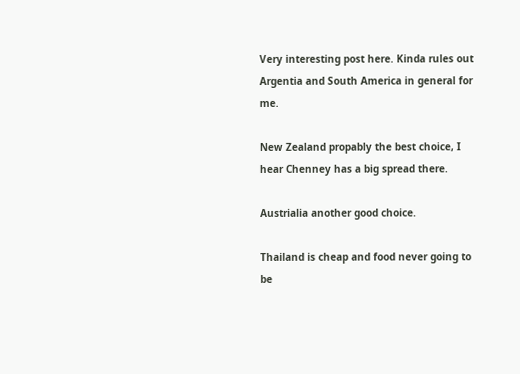Very interesting post here. Kinda rules out Argentia and South America in general for me.

New Zealand propably the best choice, I hear Chenney has a big spread there.

Austrialia another good choice.

Thailand is cheap and food never going to be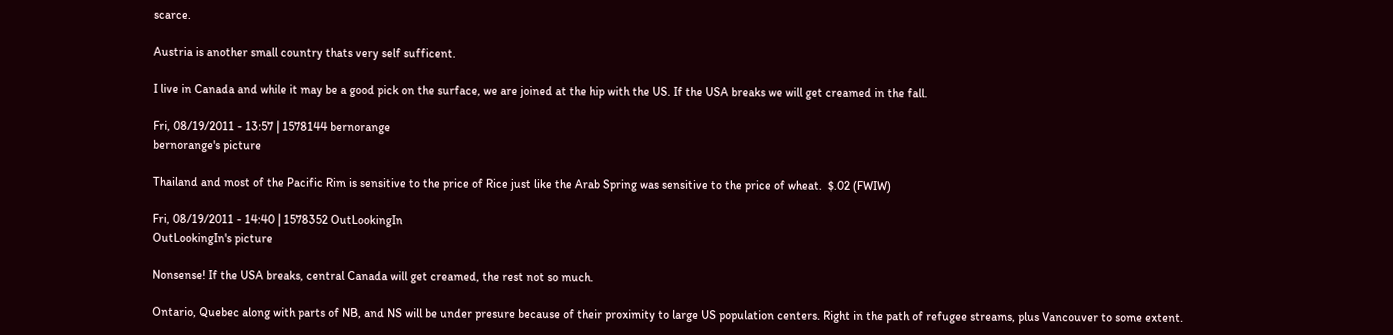scarce.

Austria is another small country thats very self sufficent.

I live in Canada and while it may be a good pick on the surface, we are joined at the hip with the US. If the USA breaks we will get creamed in the fall.

Fri, 08/19/2011 - 13:57 | 1578144 bernorange
bernorange's picture

Thailand and most of the Pacific Rim is sensitive to the price of Rice just like the Arab Spring was sensitive to the price of wheat.  $.02 (FWIW)

Fri, 08/19/2011 - 14:40 | 1578352 OutLookingIn
OutLookingIn's picture

Nonsense! If the USA breaks, central Canada will get creamed, the rest not so much.

Ontario, Quebec along with parts of NB, and NS will be under presure because of their proximity to large US population centers. Right in the path of refugee streams, plus Vancouver to some extent.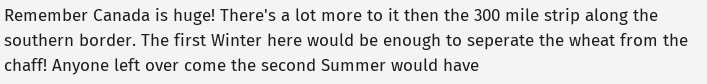Remember Canada is huge! There's a lot more to it then the 300 mile strip along the southern border. The first Winter here would be enough to seperate the wheat from the chaff! Anyone left over come the second Summer would have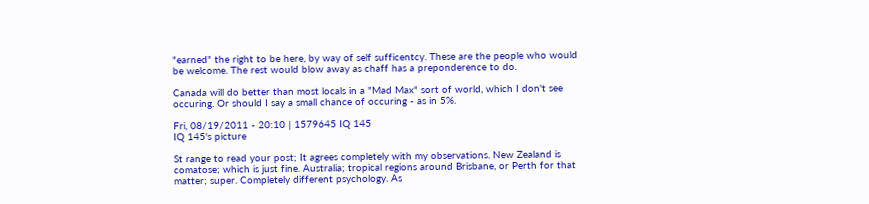"earned" the right to be here, by way of self sufficentcy. These are the people who would be welcome. The rest would blow away as chaff has a preponderence to do.

Canada will do better than most locals in a "Mad Max" sort of world, which I don't see occuring. Or should I say a small chance of occuring - as in 5%.

Fri, 08/19/2011 - 20:10 | 1579645 IQ 145
IQ 145's picture

St range to read your post; It agrees completely with my observations. New Zealand is comatose; which is just fine. Australia; tropical regions around Brisbane, or Perth for that matter; super. Completely different psychology. As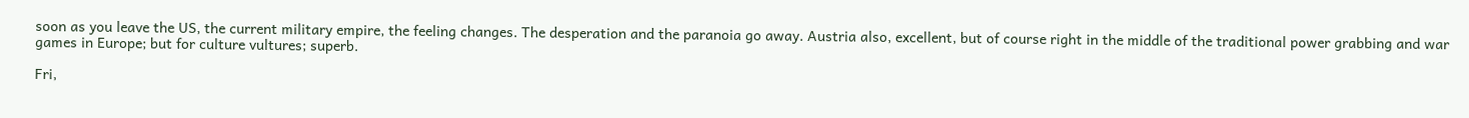soon as you leave the US, the current military empire, the feeling changes. The desperation and the paranoia go away. Austria also, excellent, but of course right in the middle of the traditional power grabbing and war games in Europe; but for culture vultures; superb.

Fri,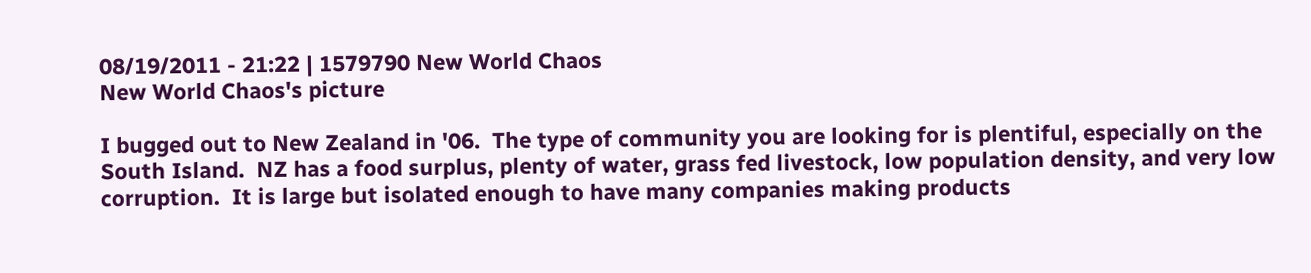08/19/2011 - 21:22 | 1579790 New World Chaos
New World Chaos's picture

I bugged out to New Zealand in '06.  The type of community you are looking for is plentiful, especially on the South Island.  NZ has a food surplus, plenty of water, grass fed livestock, low population density, and very low corruption.  It is large but isolated enough to have many companies making products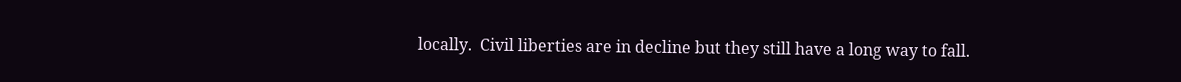locally.  Civil liberties are in decline but they still have a long way to fall.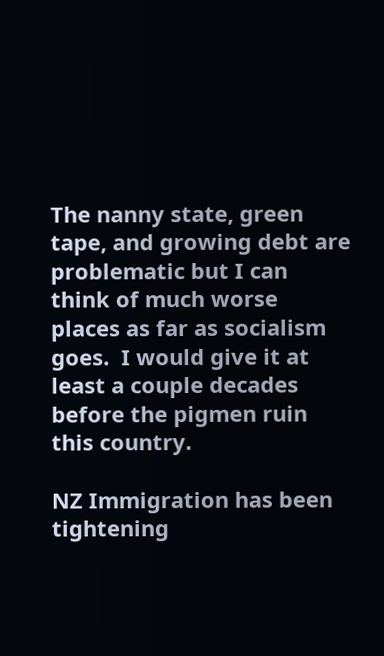The nanny state, green tape, and growing debt are problematic but I can think of much worse places as far as socialism goes.  I would give it at least a couple decades before the pigmen ruin this country.

NZ Immigration has been tightening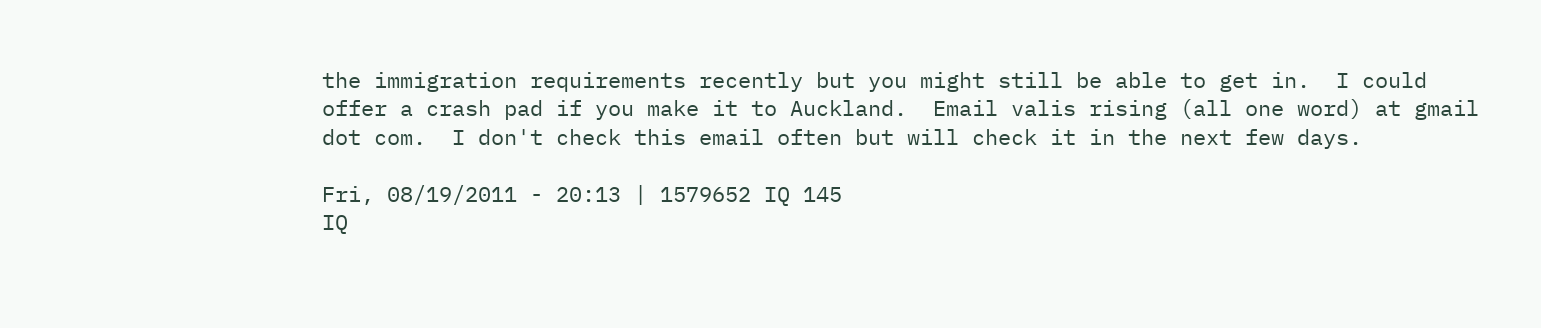the immigration requirements recently but you might still be able to get in.  I could offer a crash pad if you make it to Auckland.  Email valis rising (all one word) at gmail dot com.  I don't check this email often but will check it in the next few days.

Fri, 08/19/2011 - 20:13 | 1579652 IQ 145
IQ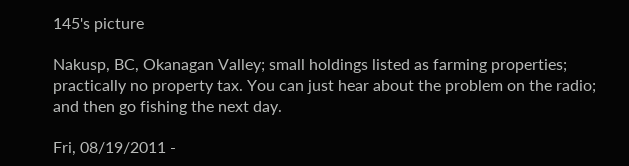145's picture

Nakusp, BC, Okanagan Valley; small holdings listed as farming properties; practically no property tax. You can just hear about the problem on the radio; and then go fishing the next day.

Fri, 08/19/2011 -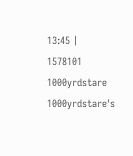13:45 | 1578101 1000yrdstare
1000yrdstare's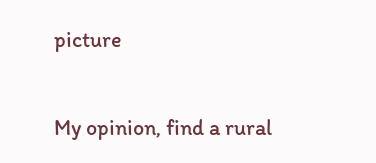picture

My opinion, find a rural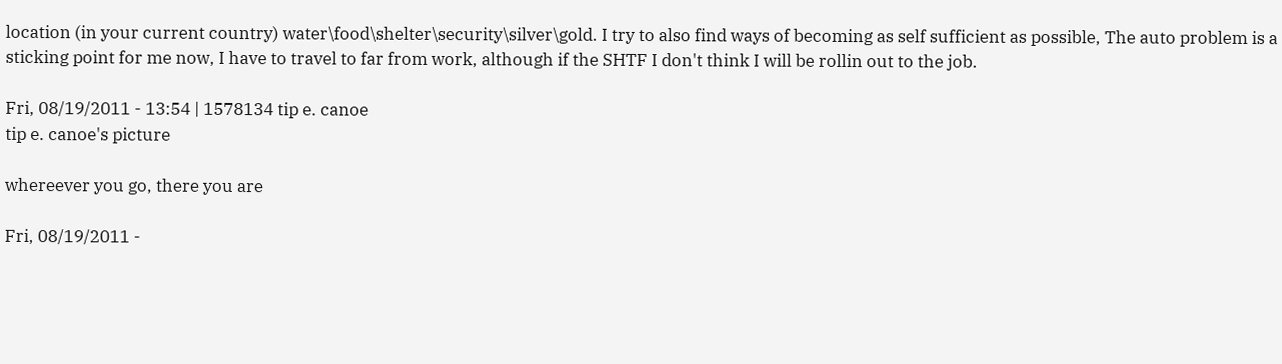location (in your current country) water\food\shelter\security\silver\gold. I try to also find ways of becoming as self sufficient as possible, The auto problem is a sticking point for me now, I have to travel to far from work, although if the SHTF I don't think I will be rollin out to the job.

Fri, 08/19/2011 - 13:54 | 1578134 tip e. canoe
tip e. canoe's picture

whereever you go, there you are

Fri, 08/19/2011 -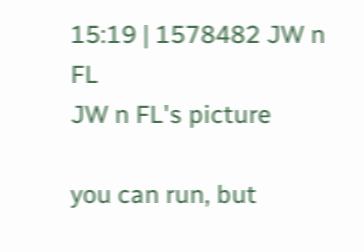15:19 | 1578482 JW n FL
JW n FL's picture

you can run, but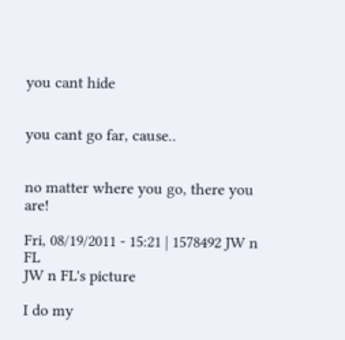you cant hide


you cant go far, cause..


no matter where you go, there you are!

Fri, 08/19/2011 - 15:21 | 1578492 JW n FL
JW n FL's picture

I do my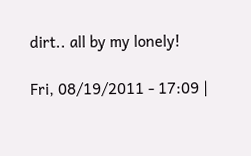dirt.. all by my lonely!

Fri, 08/19/2011 - 17:09 |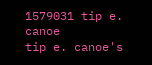1579031 tip e. canoe
tip e. canoe's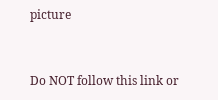picture


Do NOT follow this link or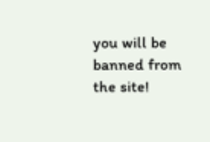you will be banned from the site!